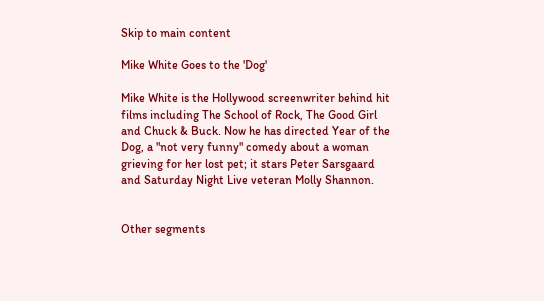Skip to main content

Mike White Goes to the 'Dog'

Mike White is the Hollywood screenwriter behind hit films including The School of Rock, The Good Girl and Chuck & Buck. Now he has directed Year of the Dog, a "not very funny" comedy about a woman grieving for her lost pet; it stars Peter Sarsgaard and Saturday Night Live veteran Molly Shannon.


Other segments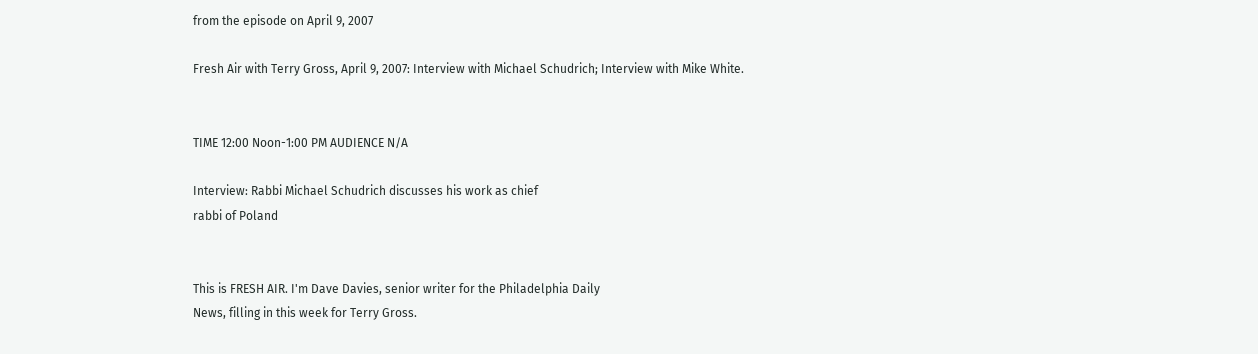from the episode on April 9, 2007

Fresh Air with Terry Gross, April 9, 2007: Interview with Michael Schudrich; Interview with Mike White.


TIME 12:00 Noon-1:00 PM AUDIENCE N/A

Interview: Rabbi Michael Schudrich discusses his work as chief
rabbi of Poland


This is FRESH AIR. I'm Dave Davies, senior writer for the Philadelphia Daily
News, filling in this week for Terry Gross.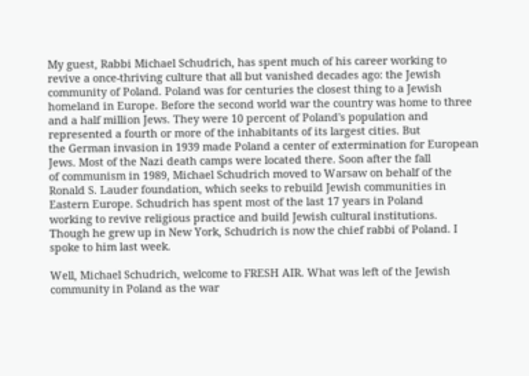My guest, Rabbi Michael Schudrich, has spent much of his career working to
revive a once-thriving culture that all but vanished decades ago: the Jewish
community of Poland. Poland was for centuries the closest thing to a Jewish
homeland in Europe. Before the second world war the country was home to three
and a half million Jews. They were 10 percent of Poland's population and
represented a fourth or more of the inhabitants of its largest cities. But
the German invasion in 1939 made Poland a center of extermination for European
Jews. Most of the Nazi death camps were located there. Soon after the fall
of communism in 1989, Michael Schudrich moved to Warsaw on behalf of the
Ronald S. Lauder foundation, which seeks to rebuild Jewish communities in
Eastern Europe. Schudrich has spent most of the last 17 years in Poland
working to revive religious practice and build Jewish cultural institutions.
Though he grew up in New York, Schudrich is now the chief rabbi of Poland. I
spoke to him last week.

Well, Michael Schudrich, welcome to FRESH AIR. What was left of the Jewish
community in Poland as the war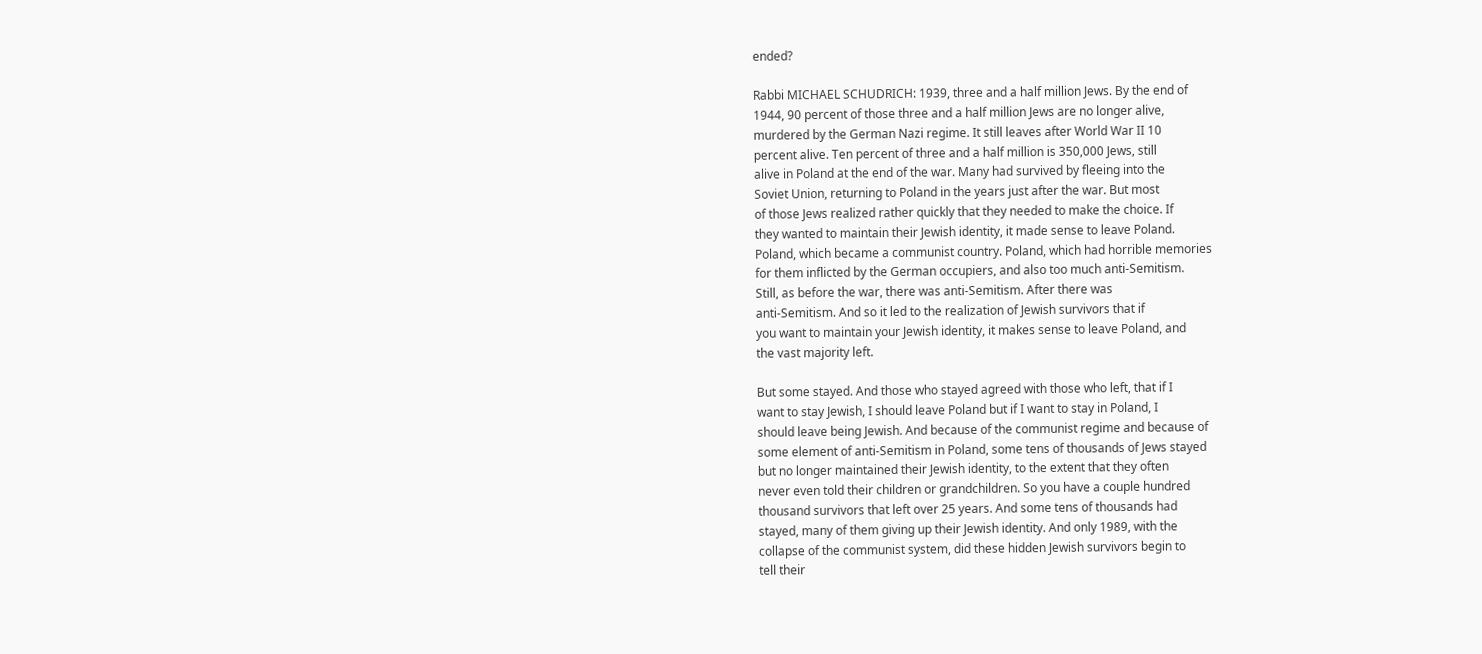ended?

Rabbi MICHAEL SCHUDRICH: 1939, three and a half million Jews. By the end of
1944, 90 percent of those three and a half million Jews are no longer alive,
murdered by the German Nazi regime. It still leaves after World War II 10
percent alive. Ten percent of three and a half million is 350,000 Jews, still
alive in Poland at the end of the war. Many had survived by fleeing into the
Soviet Union, returning to Poland in the years just after the war. But most
of those Jews realized rather quickly that they needed to make the choice. If
they wanted to maintain their Jewish identity, it made sense to leave Poland.
Poland, which became a communist country. Poland, which had horrible memories
for them inflicted by the German occupiers, and also too much anti-Semitism.
Still, as before the war, there was anti-Semitism. After there was
anti-Semitism. And so it led to the realization of Jewish survivors that if
you want to maintain your Jewish identity, it makes sense to leave Poland, and
the vast majority left.

But some stayed. And those who stayed agreed with those who left, that if I
want to stay Jewish, I should leave Poland but if I want to stay in Poland, I
should leave being Jewish. And because of the communist regime and because of
some element of anti-Semitism in Poland, some tens of thousands of Jews stayed
but no longer maintained their Jewish identity, to the extent that they often
never even told their children or grandchildren. So you have a couple hundred
thousand survivors that left over 25 years. And some tens of thousands had
stayed, many of them giving up their Jewish identity. And only 1989, with the
collapse of the communist system, did these hidden Jewish survivors begin to
tell their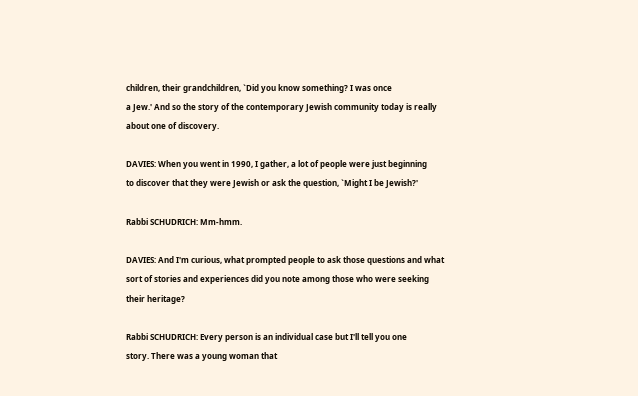children, their grandchildren, `Did you know something? I was once
a Jew.' And so the story of the contemporary Jewish community today is really
about one of discovery.

DAVIES: When you went in 1990, I gather, a lot of people were just beginning
to discover that they were Jewish or ask the question, `Might I be Jewish?'

Rabbi SCHUDRICH: Mm-hmm.

DAVIES: And I'm curious, what prompted people to ask those questions and what
sort of stories and experiences did you note among those who were seeking
their heritage?

Rabbi SCHUDRICH: Every person is an individual case but I'll tell you one
story. There was a young woman that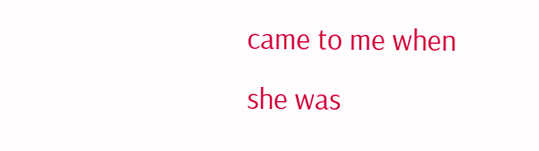came to me when she was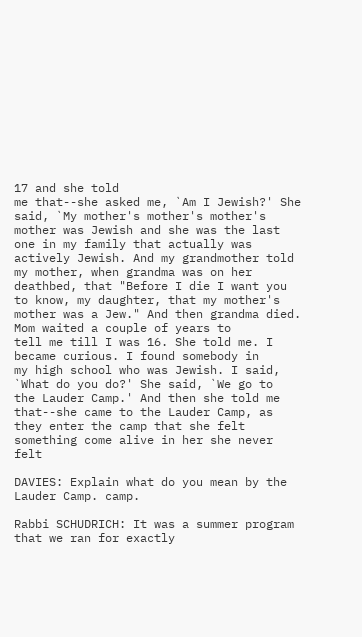17 and she told
me that--she asked me, `Am I Jewish?' She said, `My mother's mother's mother's
mother was Jewish and she was the last one in my family that actually was
actively Jewish. And my grandmother told my mother, when grandma was on her
deathbed, that "Before I die I want you to know, my daughter, that my mother's
mother was a Jew." And then grandma died. Mom waited a couple of years to
tell me till I was 16. She told me. I became curious. I found somebody in
my high school who was Jewish. I said, `What do you do?' She said, `We go to
the Lauder Camp.' And then she told me that--she came to the Lauder Camp, as
they enter the camp that she felt something come alive in her she never felt

DAVIES: Explain what do you mean by the Lauder Camp. camp.

Rabbi SCHUDRICH: It was a summer program that we ran for exactly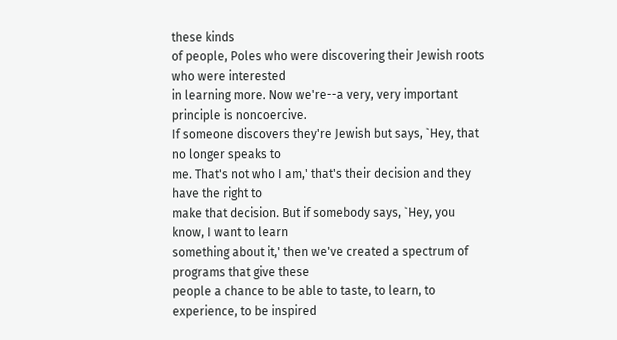these kinds
of people, Poles who were discovering their Jewish roots who were interested
in learning more. Now we're--a very, very important principle is noncoercive.
If someone discovers they're Jewish but says, `Hey, that no longer speaks to
me. That's not who I am,' that's their decision and they have the right to
make that decision. But if somebody says, `Hey, you know, I want to learn
something about it,' then we've created a spectrum of programs that give these
people a chance to be able to taste, to learn, to experience, to be inspired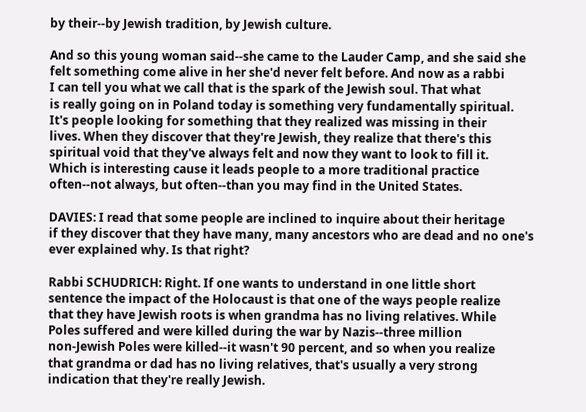by their--by Jewish tradition, by Jewish culture.

And so this young woman said--she came to the Lauder Camp, and she said she
felt something come alive in her she'd never felt before. And now as a rabbi
I can tell you what we call that is the spark of the Jewish soul. That what
is really going on in Poland today is something very fundamentally spiritual.
It's people looking for something that they realized was missing in their
lives. When they discover that they're Jewish, they realize that there's this
spiritual void that they've always felt and now they want to look to fill it.
Which is interesting cause it leads people to a more traditional practice
often--not always, but often--than you may find in the United States.

DAVIES: I read that some people are inclined to inquire about their heritage
if they discover that they have many, many ancestors who are dead and no one's
ever explained why. Is that right?

Rabbi SCHUDRICH: Right. If one wants to understand in one little short
sentence the impact of the Holocaust is that one of the ways people realize
that they have Jewish roots is when grandma has no living relatives. While
Poles suffered and were killed during the war by Nazis--three million
non-Jewish Poles were killed--it wasn't 90 percent, and so when you realize
that grandma or dad has no living relatives, that's usually a very strong
indication that they're really Jewish.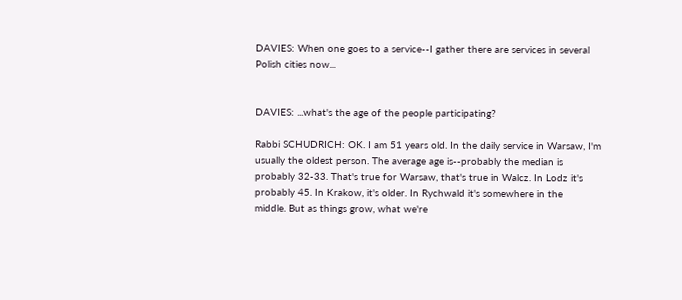DAVIES: When one goes to a service--I gather there are services in several
Polish cities now...


DAVIES: ...what's the age of the people participating?

Rabbi SCHUDRICH: OK. I am 51 years old. In the daily service in Warsaw, I'm
usually the oldest person. The average age is--probably the median is
probably 32-33. That's true for Warsaw, that's true in Walcz. In Lodz it's
probably 45. In Krakow, it's older. In Rychwald it's somewhere in the
middle. But as things grow, what we're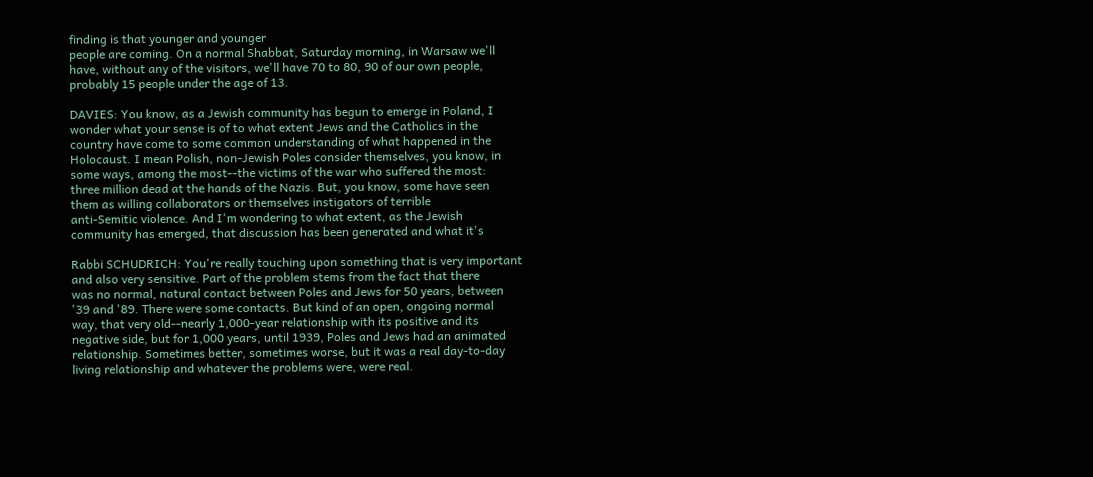finding is that younger and younger
people are coming. On a normal Shabbat, Saturday morning, in Warsaw we'll
have, without any of the visitors, we'll have 70 to 80, 90 of our own people,
probably 15 people under the age of 13.

DAVIES: You know, as a Jewish community has begun to emerge in Poland, I
wonder what your sense is of to what extent Jews and the Catholics in the
country have come to some common understanding of what happened in the
Holocaust. I mean Polish, non-Jewish Poles consider themselves, you know, in
some ways, among the most--the victims of the war who suffered the most:
three million dead at the hands of the Nazis. But, you know, some have seen
them as willing collaborators or themselves instigators of terrible
anti-Semitic violence. And I'm wondering to what extent, as the Jewish
community has emerged, that discussion has been generated and what it's

Rabbi SCHUDRICH: You're really touching upon something that is very important
and also very sensitive. Part of the problem stems from the fact that there
was no normal, natural contact between Poles and Jews for 50 years, between
'39 and '89. There were some contacts. But kind of an open, ongoing normal
way, that very old--nearly 1,000-year relationship with its positive and its
negative side, but for 1,000 years, until 1939, Poles and Jews had an animated
relationship. Sometimes better, sometimes worse, but it was a real day-to-day
living relationship and whatever the problems were, were real.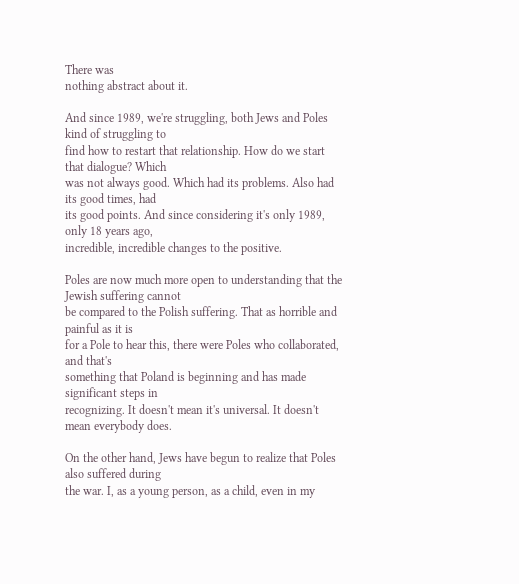There was
nothing abstract about it.

And since 1989, we're struggling, both Jews and Poles kind of struggling to
find how to restart that relationship. How do we start that dialogue? Which
was not always good. Which had its problems. Also had its good times, had
its good points. And since considering it's only 1989, only 18 years ago,
incredible, incredible changes to the positive.

Poles are now much more open to understanding that the Jewish suffering cannot
be compared to the Polish suffering. That as horrible and painful as it is
for a Pole to hear this, there were Poles who collaborated, and that's
something that Poland is beginning and has made significant steps in
recognizing. It doesn't mean it's universal. It doesn't mean everybody does.

On the other hand, Jews have begun to realize that Poles also suffered during
the war. I, as a young person, as a child, even in my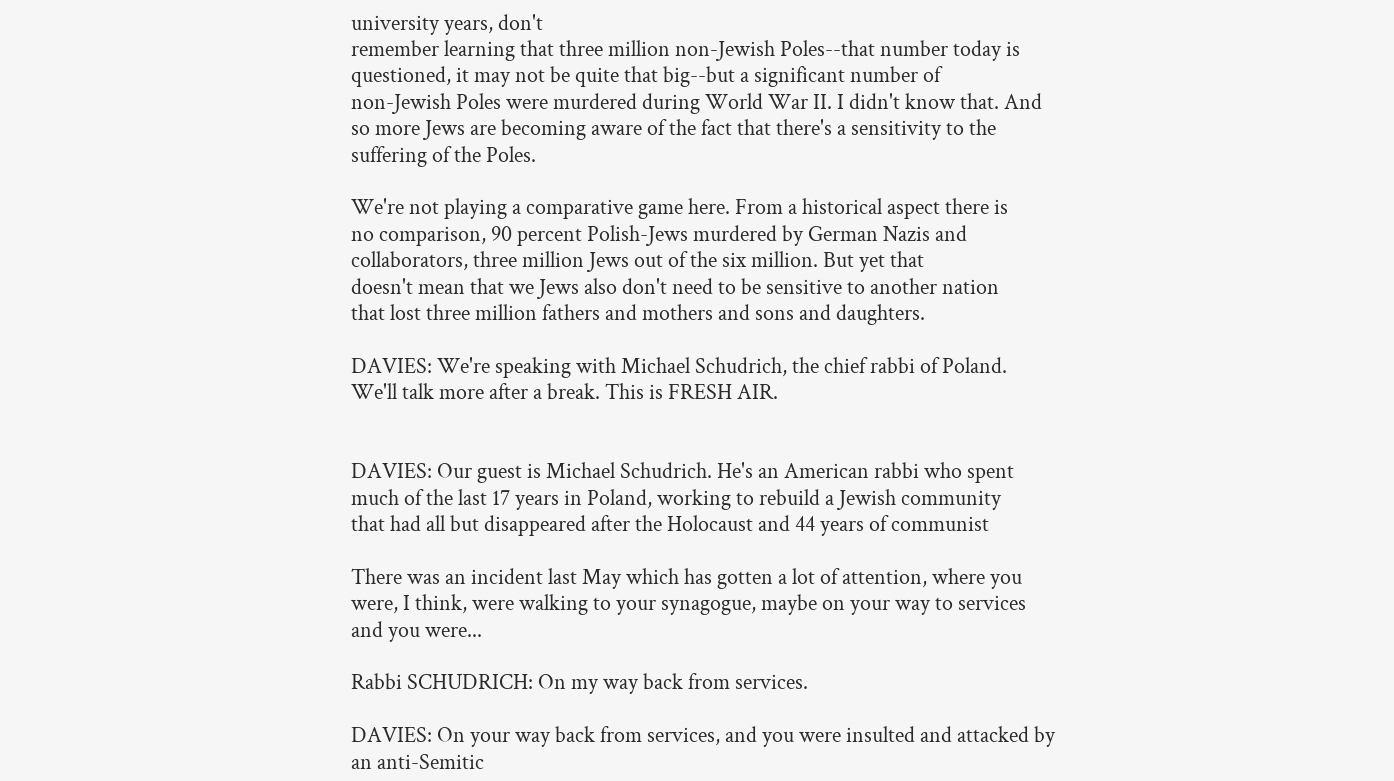university years, don't
remember learning that three million non-Jewish Poles--that number today is
questioned, it may not be quite that big--but a significant number of
non-Jewish Poles were murdered during World War II. I didn't know that. And
so more Jews are becoming aware of the fact that there's a sensitivity to the
suffering of the Poles.

We're not playing a comparative game here. From a historical aspect there is
no comparison, 90 percent Polish-Jews murdered by German Nazis and
collaborators, three million Jews out of the six million. But yet that
doesn't mean that we Jews also don't need to be sensitive to another nation
that lost three million fathers and mothers and sons and daughters.

DAVIES: We're speaking with Michael Schudrich, the chief rabbi of Poland.
We'll talk more after a break. This is FRESH AIR.


DAVIES: Our guest is Michael Schudrich. He's an American rabbi who spent
much of the last 17 years in Poland, working to rebuild a Jewish community
that had all but disappeared after the Holocaust and 44 years of communist

There was an incident last May which has gotten a lot of attention, where you
were, I think, were walking to your synagogue, maybe on your way to services
and you were...

Rabbi SCHUDRICH: On my way back from services.

DAVIES: On your way back from services, and you were insulted and attacked by
an anti-Semitic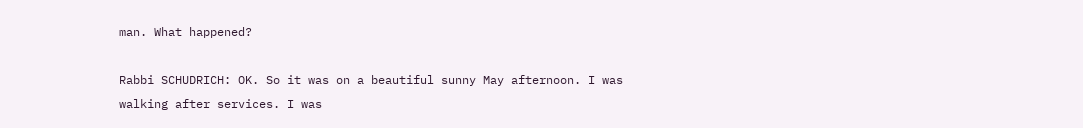man. What happened?

Rabbi SCHUDRICH: OK. So it was on a beautiful sunny May afternoon. I was
walking after services. I was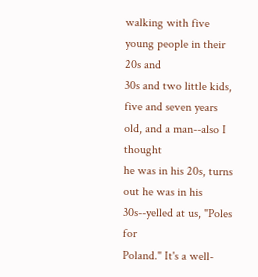walking with five young people in their 20s and
30s and two little kids, five and seven years old, and a man--also I thought
he was in his 20s, turns out he was in his 30s--yelled at us, "Poles for
Poland." It's a well-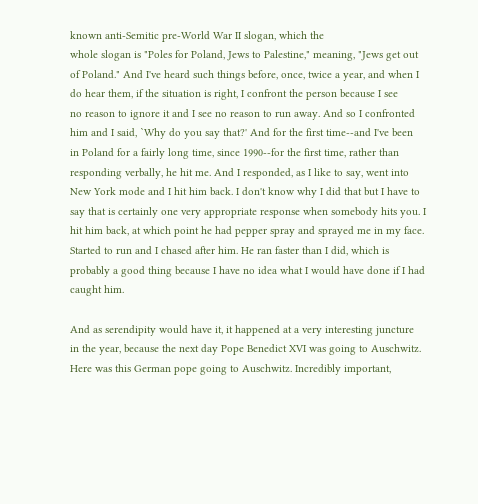known anti-Semitic pre-World War II slogan, which the
whole slogan is "Poles for Poland, Jews to Palestine," meaning, "Jews get out
of Poland." And I've heard such things before, once, twice a year, and when I
do hear them, if the situation is right, I confront the person because I see
no reason to ignore it and I see no reason to run away. And so I confronted
him and I said, `Why do you say that?' And for the first time--and I've been
in Poland for a fairly long time, since 1990--for the first time, rather than
responding verbally, he hit me. And I responded, as I like to say, went into
New York mode and I hit him back. I don't know why I did that but I have to
say that is certainly one very appropriate response when somebody hits you. I
hit him back, at which point he had pepper spray and sprayed me in my face.
Started to run and I chased after him. He ran faster than I did, which is
probably a good thing because I have no idea what I would have done if I had
caught him.

And as serendipity would have it, it happened at a very interesting juncture
in the year, because the next day Pope Benedict XVI was going to Auschwitz.
Here was this German pope going to Auschwitz. Incredibly important,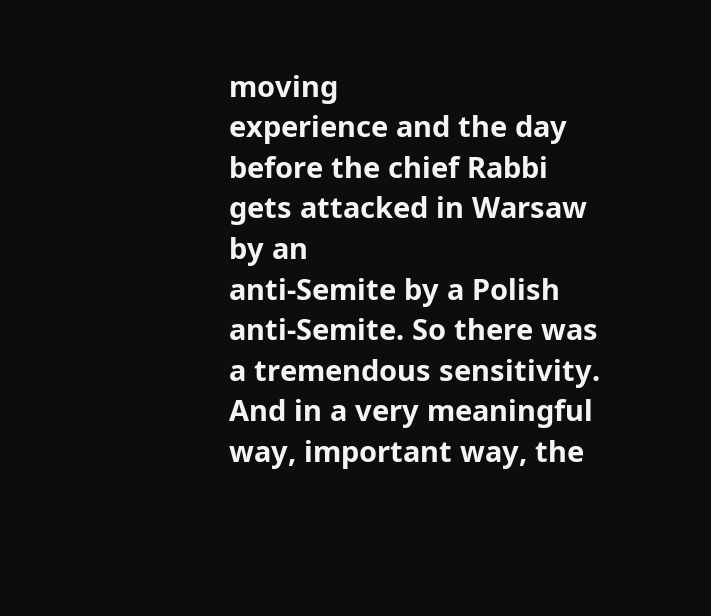moving
experience and the day before the chief Rabbi gets attacked in Warsaw by an
anti-Semite by a Polish anti-Semite. So there was a tremendous sensitivity.
And in a very meaningful way, important way, the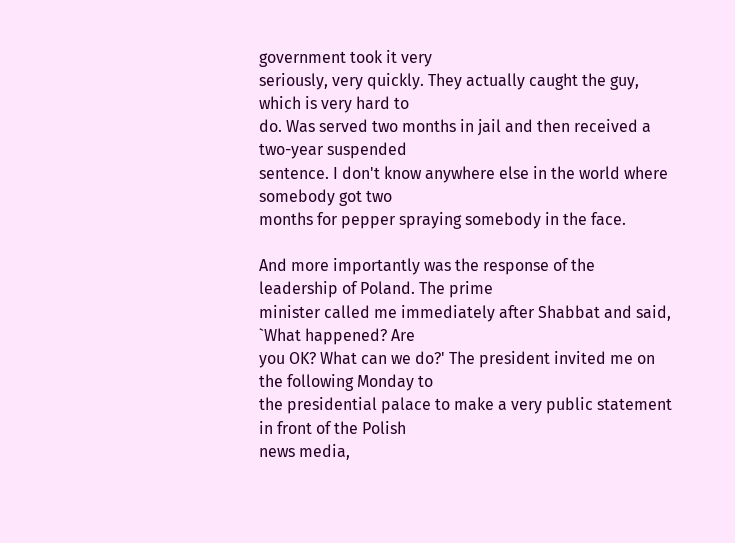government took it very
seriously, very quickly. They actually caught the guy, which is very hard to
do. Was served two months in jail and then received a two-year suspended
sentence. I don't know anywhere else in the world where somebody got two
months for pepper spraying somebody in the face.

And more importantly was the response of the leadership of Poland. The prime
minister called me immediately after Shabbat and said, `What happened? Are
you OK? What can we do?' The president invited me on the following Monday to
the presidential palace to make a very public statement in front of the Polish
news media,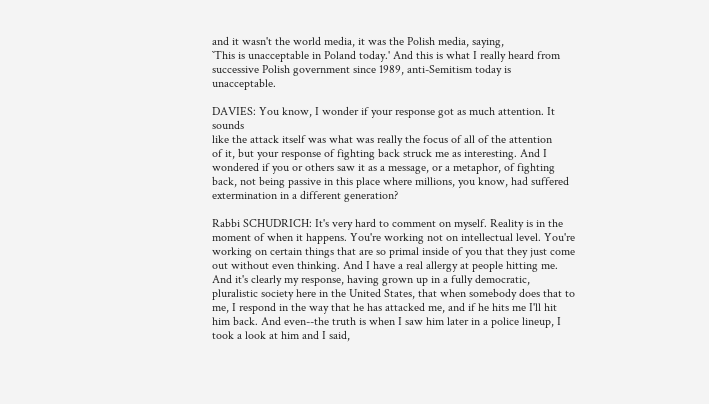and it wasn't the world media, it was the Polish media, saying,
`This is unacceptable in Poland today.' And this is what I really heard from
successive Polish government since 1989, anti-Semitism today is unacceptable.

DAVIES: You know, I wonder if your response got as much attention. It sounds
like the attack itself was what was really the focus of all of the attention
of it, but your response of fighting back struck me as interesting. And I
wondered if you or others saw it as a message, or a metaphor, of fighting
back, not being passive in this place where millions, you know, had suffered
extermination in a different generation?

Rabbi SCHUDRICH: It's very hard to comment on myself. Reality is in the
moment of when it happens. You're working not on intellectual level. You're
working on certain things that are so primal inside of you that they just come
out without even thinking. And I have a real allergy at people hitting me.
And it's clearly my response, having grown up in a fully democratic,
pluralistic society here in the United States, that when somebody does that to
me, I respond in the way that he has attacked me, and if he hits me I'll hit
him back. And even--the truth is when I saw him later in a police lineup, I
took a look at him and I said,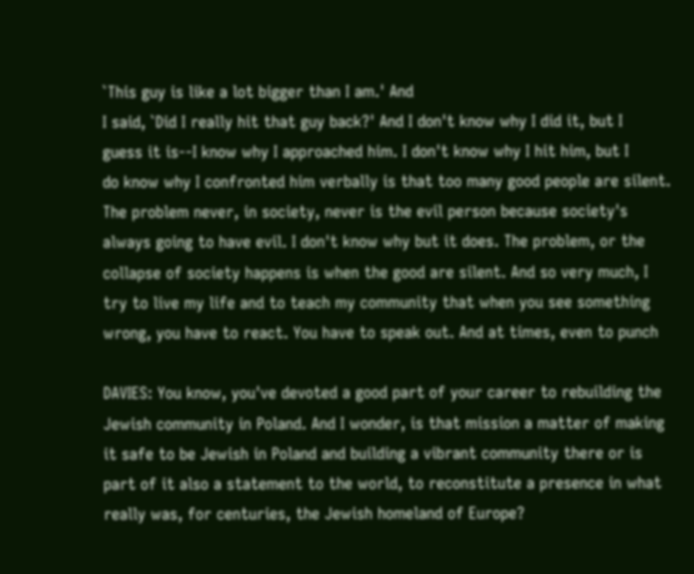`This guy is like a lot bigger than I am.' And
I said, `Did I really hit that guy back?' And I don't know why I did it, but I
guess it is--I know why I approached him. I don't know why I hit him, but I
do know why I confronted him verbally is that too many good people are silent.
The problem never, in society, never is the evil person because society's
always going to have evil. I don't know why but it does. The problem, or the
collapse of society happens is when the good are silent. And so very much, I
try to live my life and to teach my community that when you see something
wrong, you have to react. You have to speak out. And at times, even to punch

DAVIES: You know, you've devoted a good part of your career to rebuilding the
Jewish community in Poland. And I wonder, is that mission a matter of making
it safe to be Jewish in Poland and building a vibrant community there or is
part of it also a statement to the world, to reconstitute a presence in what
really was, for centuries, the Jewish homeland of Europe?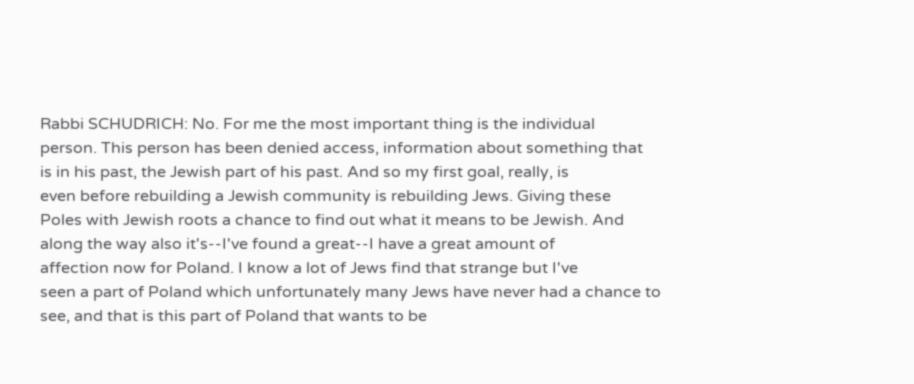Rabbi SCHUDRICH: No. For me the most important thing is the individual
person. This person has been denied access, information about something that
is in his past, the Jewish part of his past. And so my first goal, really, is
even before rebuilding a Jewish community is rebuilding Jews. Giving these
Poles with Jewish roots a chance to find out what it means to be Jewish. And
along the way also it's--I've found a great--I have a great amount of
affection now for Poland. I know a lot of Jews find that strange but I've
seen a part of Poland which unfortunately many Jews have never had a chance to
see, and that is this part of Poland that wants to be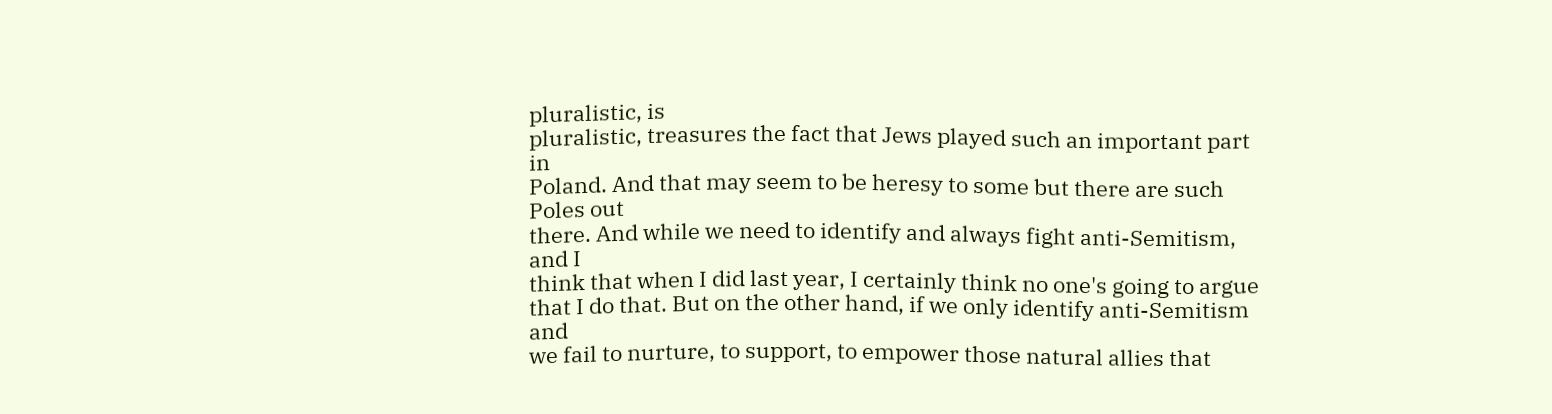pluralistic, is
pluralistic, treasures the fact that Jews played such an important part in
Poland. And that may seem to be heresy to some but there are such Poles out
there. And while we need to identify and always fight anti-Semitism, and I
think that when I did last year, I certainly think no one's going to argue
that I do that. But on the other hand, if we only identify anti-Semitism and
we fail to nurture, to support, to empower those natural allies that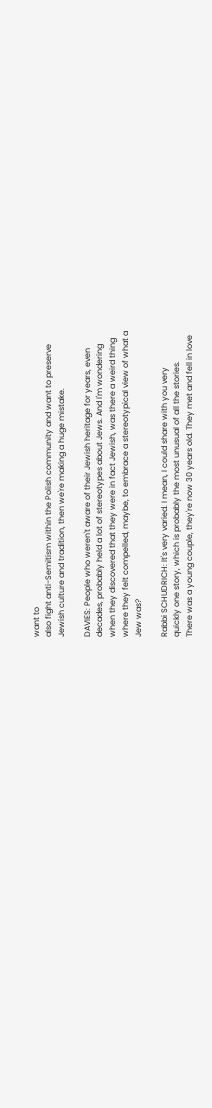want to
also fight anti-Semitism within the Polish community and want to preserve
Jewish culture and tradition, then we're making a huge mistake.

DAVIES: People who weren't aware of their Jewish heritage for years, even
decades, probably held a lot of stereotypes about Jews. And I'm wondering
when they discovered that they were in fact Jewish, was there a weird thing
where they felt compelled, maybe, to embrace a stereotypical view of what a
Jew was?

Rabbi SCHUDRICH: It's very varied. I mean, I could share with you very
quickly one story, which is probably the most unusual of all the stories.
There was a young couple, they're now 30 years old. They met and fell in love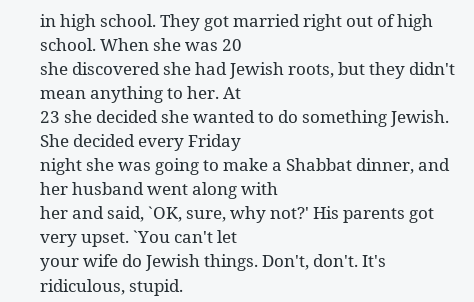in high school. They got married right out of high school. When she was 20
she discovered she had Jewish roots, but they didn't mean anything to her. At
23 she decided she wanted to do something Jewish. She decided every Friday
night she was going to make a Shabbat dinner, and her husband went along with
her and said, `OK, sure, why not?' His parents got very upset. `You can't let
your wife do Jewish things. Don't, don't. It's ridiculous, stupid.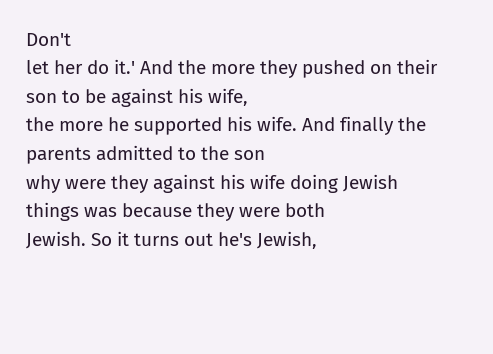Don't
let her do it.' And the more they pushed on their son to be against his wife,
the more he supported his wife. And finally the parents admitted to the son
why were they against his wife doing Jewish things was because they were both
Jewish. So it turns out he's Jewish,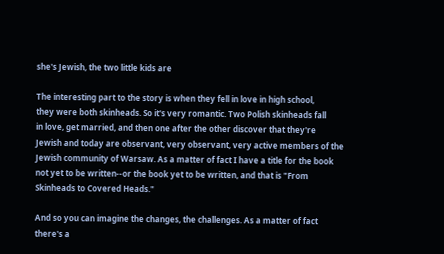she's Jewish, the two little kids are

The interesting part to the story is when they fell in love in high school,
they were both skinheads. So it's very romantic. Two Polish skinheads fall
in love, get married, and then one after the other discover that they're
Jewish and today are observant, very observant, very active members of the
Jewish community of Warsaw. As a matter of fact I have a title for the book
not yet to be written--or the book yet to be written, and that is "From
Skinheads to Covered Heads."

And so you can imagine the changes, the challenges. As a matter of fact
there's a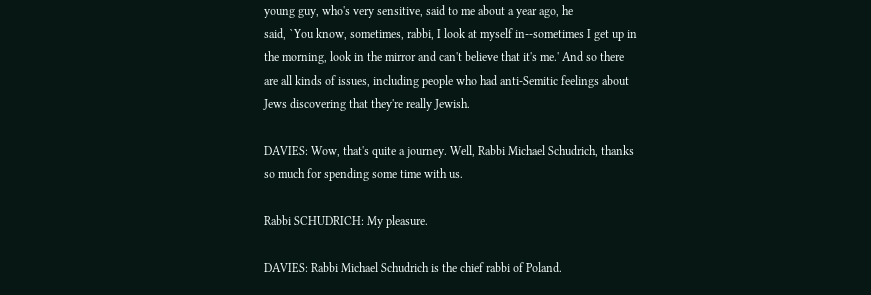young guy, who's very sensitive, said to me about a year ago, he
said, `You know, sometimes, rabbi, I look at myself in--sometimes I get up in
the morning, look in the mirror and can't believe that it's me.' And so there
are all kinds of issues, including people who had anti-Semitic feelings about
Jews discovering that they're really Jewish.

DAVIES: Wow, that's quite a journey. Well, Rabbi Michael Schudrich, thanks
so much for spending some time with us.

Rabbi SCHUDRICH: My pleasure.

DAVIES: Rabbi Michael Schudrich is the chief rabbi of Poland.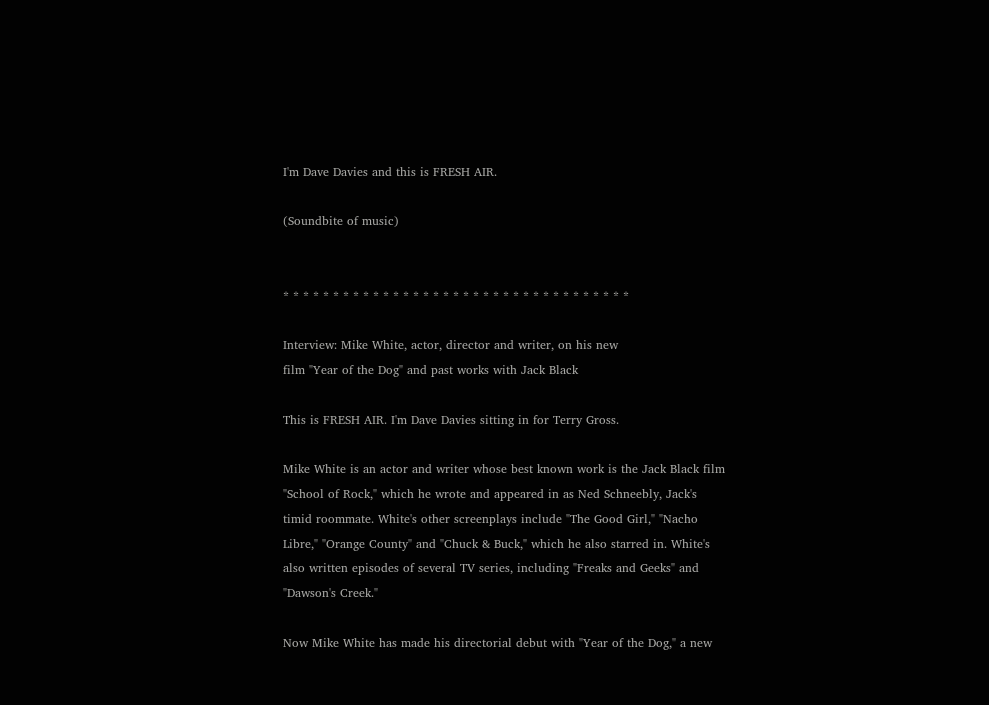I'm Dave Davies and this is FRESH AIR.

(Soundbite of music)


* * * * * * * * * * * * * * * * * * * * * * * * * * * * * * * * * * *

Interview: Mike White, actor, director and writer, on his new
film "Year of the Dog" and past works with Jack Black

This is FRESH AIR. I'm Dave Davies sitting in for Terry Gross.

Mike White is an actor and writer whose best known work is the Jack Black film
"School of Rock," which he wrote and appeared in as Ned Schneebly, Jack's
timid roommate. White's other screenplays include "The Good Girl," "Nacho
Libre," "Orange County" and "Chuck & Buck," which he also starred in. White's
also written episodes of several TV series, including "Freaks and Geeks" and
"Dawson's Creek."

Now Mike White has made his directorial debut with "Year of the Dog," a new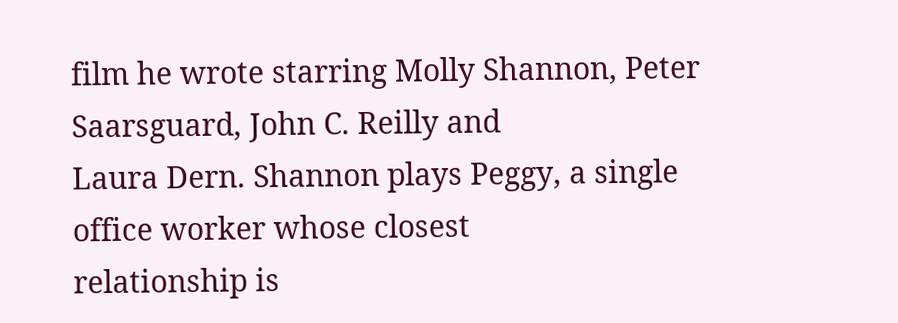film he wrote starring Molly Shannon, Peter Saarsguard, John C. Reilly and
Laura Dern. Shannon plays Peggy, a single office worker whose closest
relationship is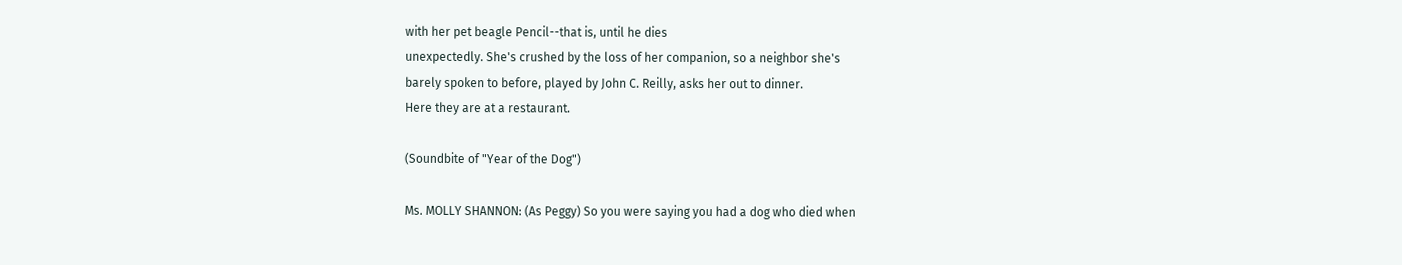with her pet beagle Pencil--that is, until he dies
unexpectedly. She's crushed by the loss of her companion, so a neighbor she's
barely spoken to before, played by John C. Reilly, asks her out to dinner.
Here they are at a restaurant.

(Soundbite of "Year of the Dog")

Ms. MOLLY SHANNON: (As Peggy) So you were saying you had a dog who died when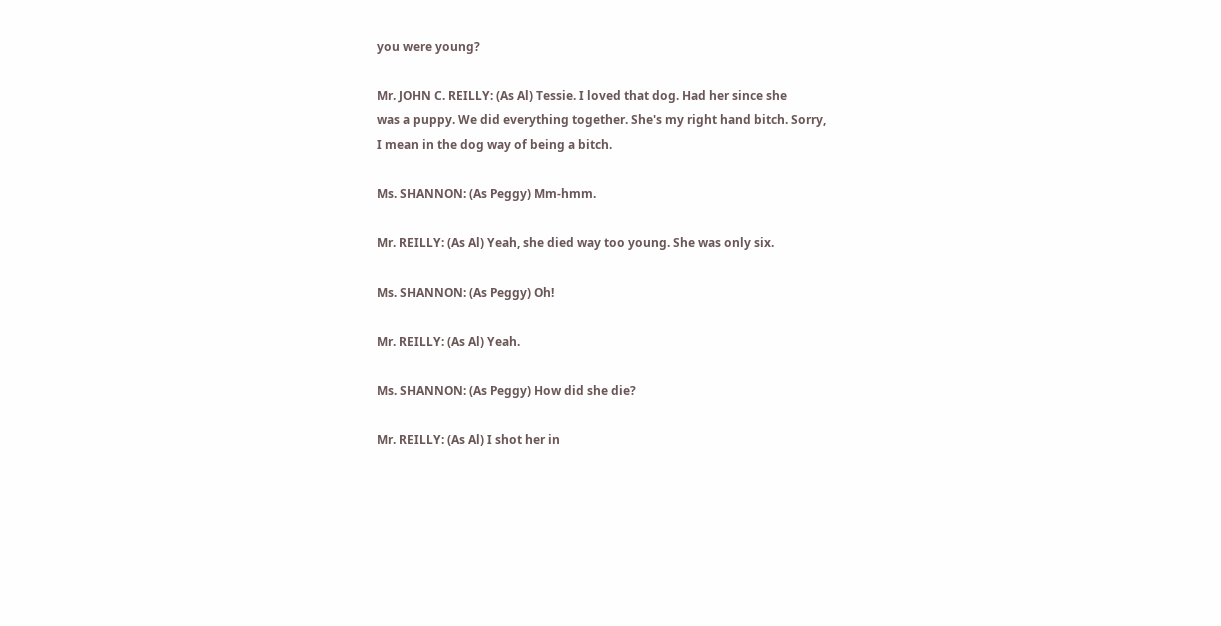you were young?

Mr. JOHN C. REILLY: (As Al) Tessie. I loved that dog. Had her since she
was a puppy. We did everything together. She's my right hand bitch. Sorry,
I mean in the dog way of being a bitch.

Ms. SHANNON: (As Peggy) Mm-hmm.

Mr. REILLY: (As Al) Yeah, she died way too young. She was only six.

Ms. SHANNON: (As Peggy) Oh!

Mr. REILLY: (As Al) Yeah.

Ms. SHANNON: (As Peggy) How did she die?

Mr. REILLY: (As Al) I shot her in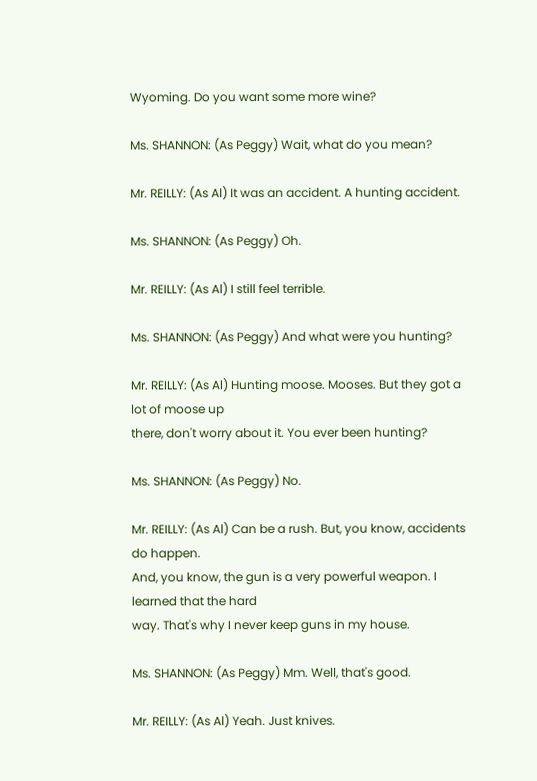Wyoming. Do you want some more wine?

Ms. SHANNON: (As Peggy) Wait, what do you mean?

Mr. REILLY: (As Al) It was an accident. A hunting accident.

Ms. SHANNON: (As Peggy) Oh.

Mr. REILLY: (As Al) I still feel terrible.

Ms. SHANNON: (As Peggy) And what were you hunting?

Mr. REILLY: (As Al) Hunting moose. Mooses. But they got a lot of moose up
there, don't worry about it. You ever been hunting?

Ms. SHANNON: (As Peggy) No.

Mr. REILLY: (As Al) Can be a rush. But, you know, accidents do happen.
And, you know, the gun is a very powerful weapon. I learned that the hard
way. That's why I never keep guns in my house.

Ms. SHANNON: (As Peggy) Mm. Well, that's good.

Mr. REILLY: (As Al) Yeah. Just knives.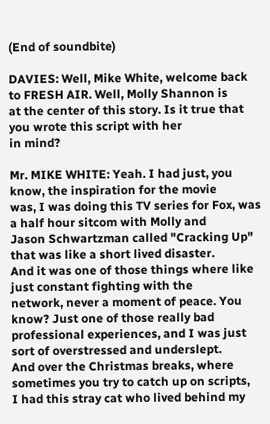(End of soundbite)

DAVIES: Well, Mike White, welcome back to FRESH AIR. Well, Molly Shannon is
at the center of this story. Is it true that you wrote this script with her
in mind?

Mr. MIKE WHITE: Yeah. I had just, you know, the inspiration for the movie
was, I was doing this TV series for Fox, was a half hour sitcom with Molly and
Jason Schwartzman called "Cracking Up" that was like a short lived disaster.
And it was one of those things where like just constant fighting with the
network, never a moment of peace. You know? Just one of those really bad
professional experiences, and I was just sort of overstressed and underslept.
And over the Christmas breaks, where sometimes you try to catch up on scripts,
I had this stray cat who lived behind my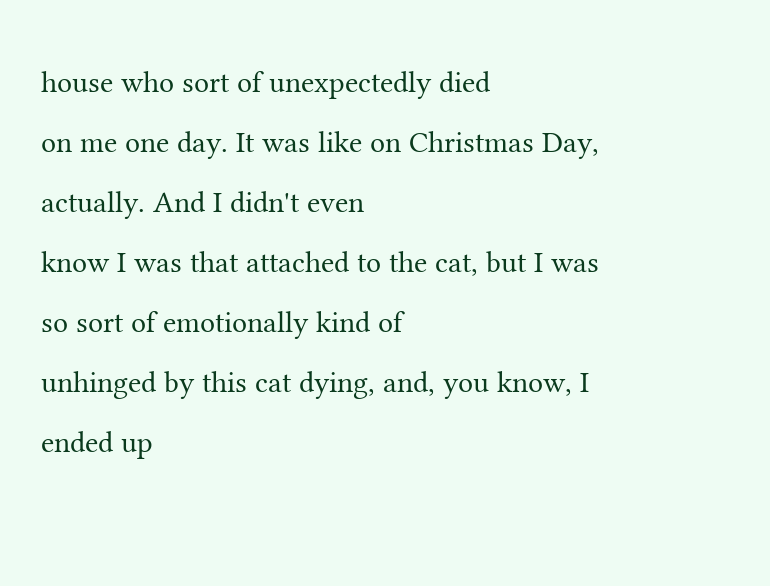house who sort of unexpectedly died
on me one day. It was like on Christmas Day, actually. And I didn't even
know I was that attached to the cat, but I was so sort of emotionally kind of
unhinged by this cat dying, and, you know, I ended up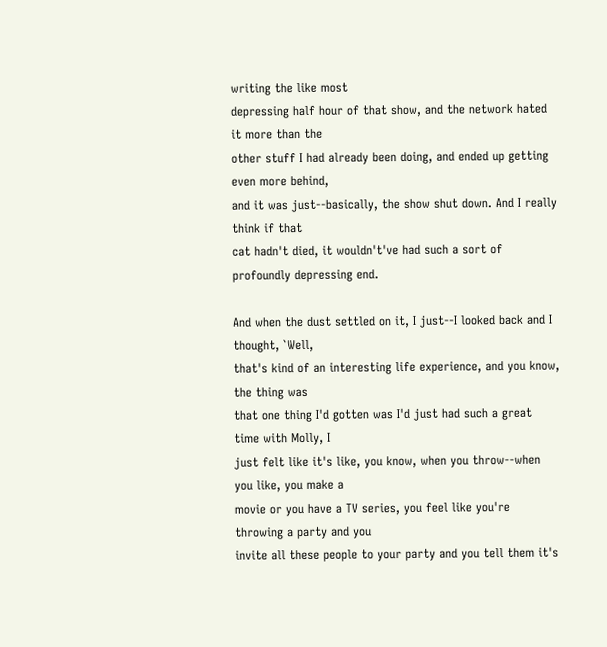writing the like most
depressing half hour of that show, and the network hated it more than the
other stuff I had already been doing, and ended up getting even more behind,
and it was just--basically, the show shut down. And I really think if that
cat hadn't died, it wouldn't've had such a sort of profoundly depressing end.

And when the dust settled on it, I just--I looked back and I thought, `Well,
that's kind of an interesting life experience, and you know, the thing was
that one thing I'd gotten was I'd just had such a great time with Molly, I
just felt like it's like, you know, when you throw--when you like, you make a
movie or you have a TV series, you feel like you're throwing a party and you
invite all these people to your party and you tell them it's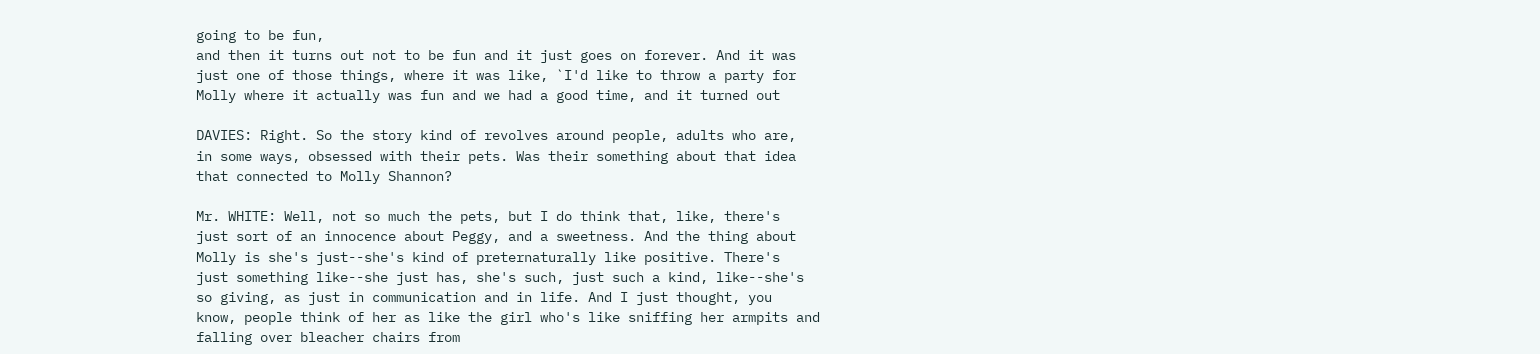going to be fun,
and then it turns out not to be fun and it just goes on forever. And it was
just one of those things, where it was like, `I'd like to throw a party for
Molly where it actually was fun and we had a good time, and it turned out

DAVIES: Right. So the story kind of revolves around people, adults who are,
in some ways, obsessed with their pets. Was their something about that idea
that connected to Molly Shannon?

Mr. WHITE: Well, not so much the pets, but I do think that, like, there's
just sort of an innocence about Peggy, and a sweetness. And the thing about
Molly is she's just--she's kind of preternaturally like positive. There's
just something like--she just has, she's such, just such a kind, like--she's
so giving, as just in communication and in life. And I just thought, you
know, people think of her as like the girl who's like sniffing her armpits and
falling over bleacher chairs from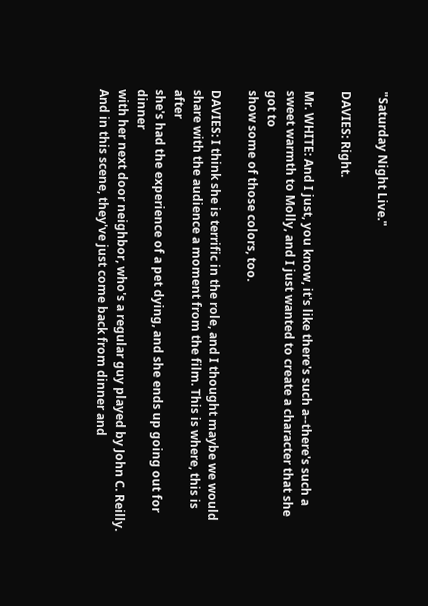"Saturday Night Live."

DAVIES: Right.

Mr. WHITE: And I just, you know, it's like there's such a--there's such a
sweet warmth to Molly, and I just wanted to create a character that she got to
show some of those colors, too.

DAVIES: I think she is terrific in the role, and I thought maybe we would
share with the audience a moment from the film. This is where, this is after
she's had the experience of a pet dying, and she ends up going out for dinner
with her next door neighbor, who's a regular guy played by John C. Reilly.
And in this scene, they've just come back from dinner and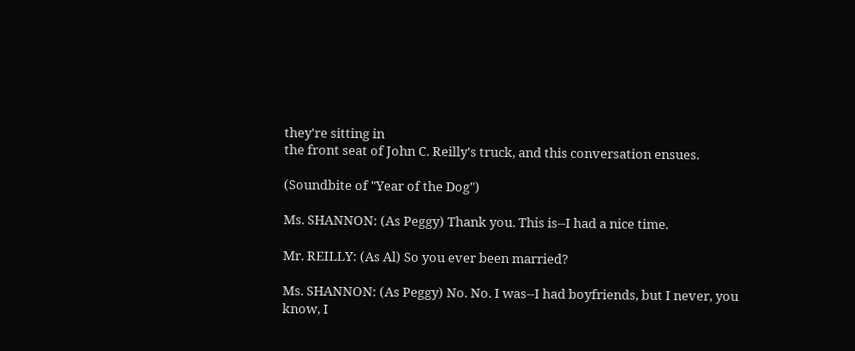they're sitting in
the front seat of John C. Reilly's truck, and this conversation ensues.

(Soundbite of "Year of the Dog")

Ms. SHANNON: (As Peggy) Thank you. This is--I had a nice time.

Mr. REILLY: (As Al) So you ever been married?

Ms. SHANNON: (As Peggy) No. No. I was--I had boyfriends, but I never, you
know, I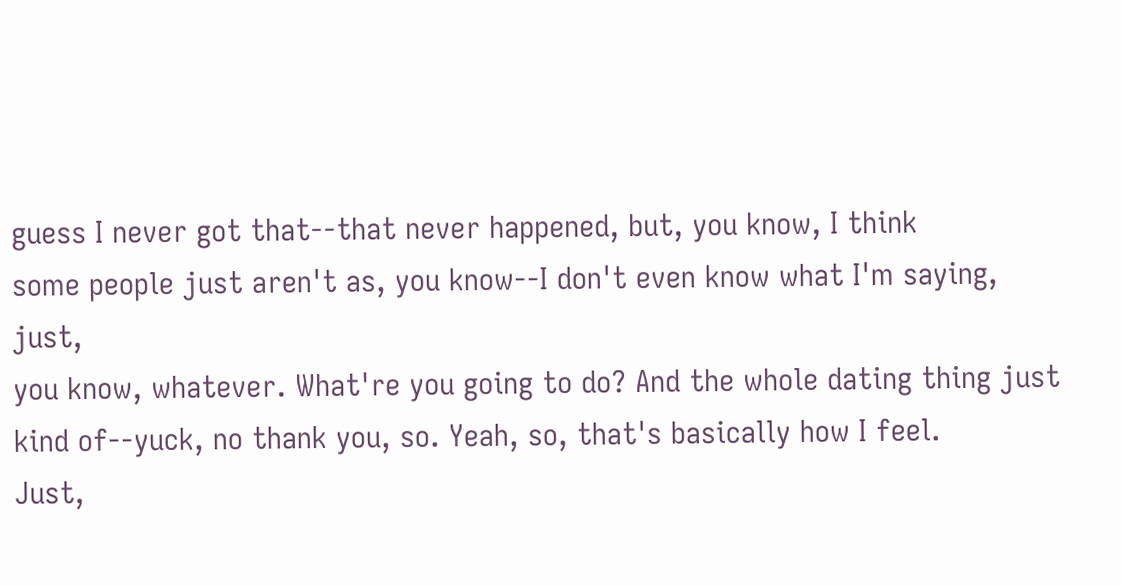guess I never got that--that never happened, but, you know, I think
some people just aren't as, you know--I don't even know what I'm saying, just,
you know, whatever. What're you going to do? And the whole dating thing just
kind of--yuck, no thank you, so. Yeah, so, that's basically how I feel.
Just,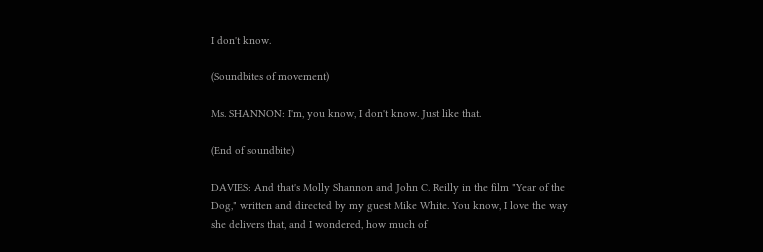I don't know.

(Soundbites of movement)

Ms. SHANNON: I'm, you know, I don't know. Just like that.

(End of soundbite)

DAVIES: And that's Molly Shannon and John C. Reilly in the film "Year of the
Dog," written and directed by my guest Mike White. You know, I love the way
she delivers that, and I wondered, how much of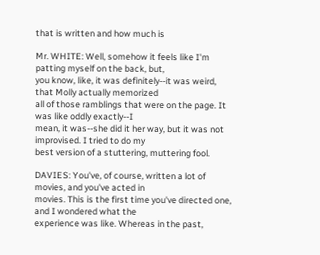that is written and how much is

Mr. WHITE: Well, somehow it feels like I'm patting myself on the back, but,
you know, like, it was definitely--it was weird, that Molly actually memorized
all of those ramblings that were on the page. It was like oddly exactly--I
mean, it was--she did it her way, but it was not improvised. I tried to do my
best version of a stuttering, muttering fool.

DAVIES: You've, of course, written a lot of movies, and you've acted in
movies. This is the first time you've directed one, and I wondered what the
experience was like. Whereas in the past,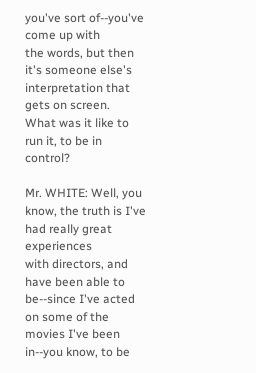you've sort of--you've come up with
the words, but then it's someone else's interpretation that gets on screen.
What was it like to run it, to be in control?

Mr. WHITE: Well, you know, the truth is I've had really great experiences
with directors, and have been able to be--since I've acted on some of the
movies I've been in--you know, to be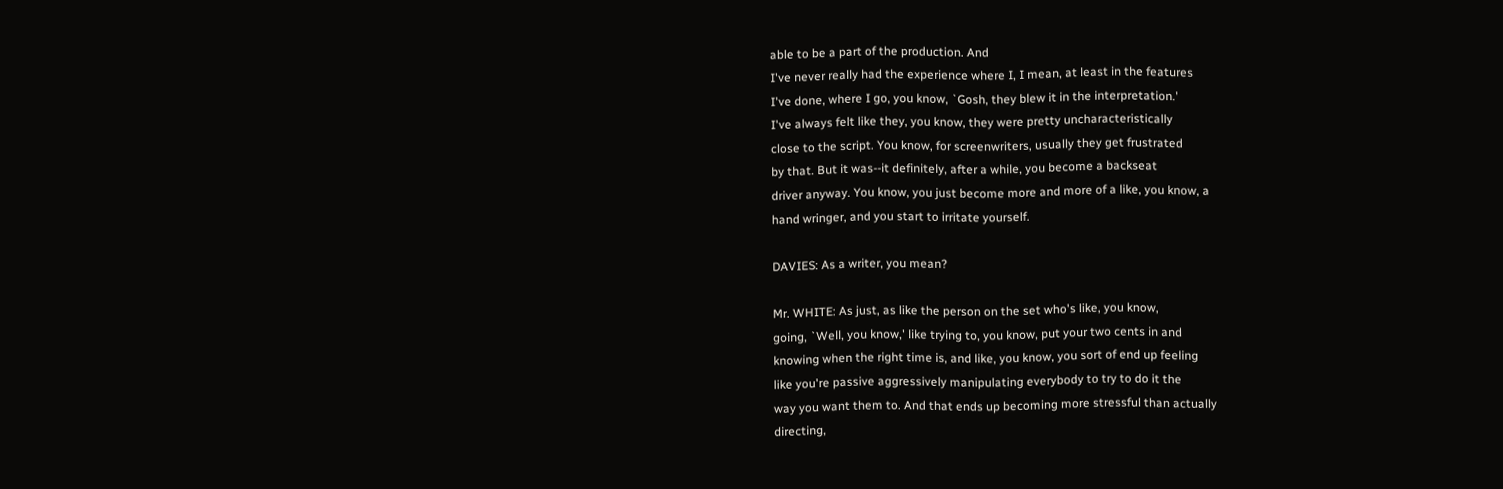able to be a part of the production. And
I've never really had the experience where I, I mean, at least in the features
I've done, where I go, you know, `Gosh, they blew it in the interpretation.'
I've always felt like they, you know, they were pretty uncharacteristically
close to the script. You know, for screenwriters, usually they get frustrated
by that. But it was--it definitely, after a while, you become a backseat
driver anyway. You know, you just become more and more of a like, you know, a
hand wringer, and you start to irritate yourself.

DAVIES: As a writer, you mean?

Mr. WHITE: As just, as like the person on the set who's like, you know,
going, `Well, you know,' like trying to, you know, put your two cents in and
knowing when the right time is, and like, you know, you sort of end up feeling
like you're passive aggressively manipulating everybody to try to do it the
way you want them to. And that ends up becoming more stressful than actually
directing,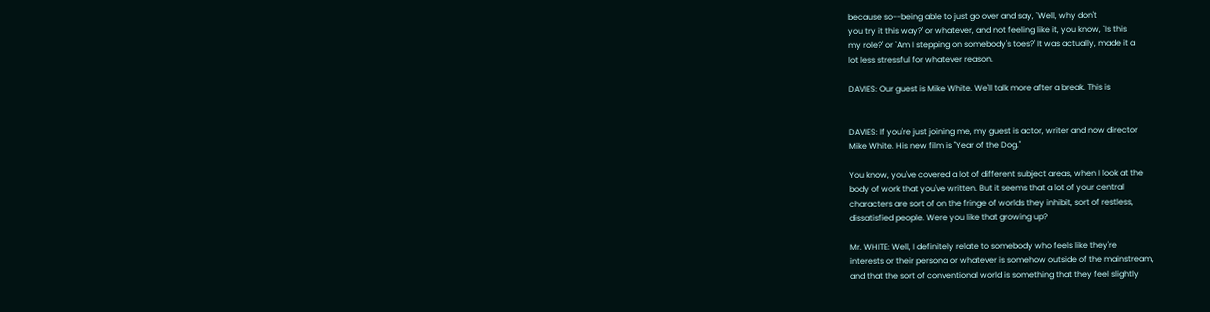because so--being able to just go over and say, `Well, why don't
you try it this way?' or whatever, and not feeling like it, you know, `Is this
my role?' or `Am I stepping on somebody's toes?' It was actually, made it a
lot less stressful for whatever reason.

DAVIES: Our guest is Mike White. We'll talk more after a break. This is


DAVIES: If you're just joining me, my guest is actor, writer and now director
Mike White. His new film is "Year of the Dog."

You know, you've covered a lot of different subject areas, when I look at the
body of work that you've written. But it seems that a lot of your central
characters are sort of on the fringe of worlds they inhibit, sort of restless,
dissatisfied people. Were you like that growing up?

Mr. WHITE: Well, I definitely relate to somebody who feels like they're
interests or their persona or whatever is somehow outside of the mainstream,
and that the sort of conventional world is something that they feel slightly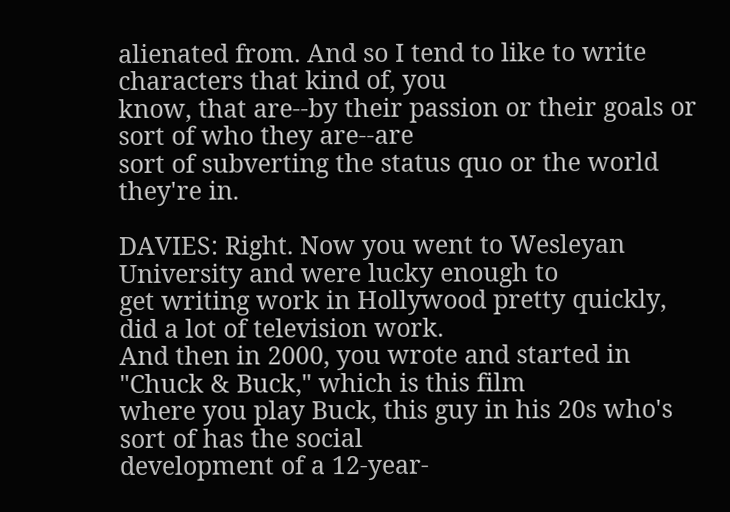alienated from. And so I tend to like to write characters that kind of, you
know, that are--by their passion or their goals or sort of who they are--are
sort of subverting the status quo or the world they're in.

DAVIES: Right. Now you went to Wesleyan University and were lucky enough to
get writing work in Hollywood pretty quickly, did a lot of television work.
And then in 2000, you wrote and started in "Chuck & Buck," which is this film
where you play Buck, this guy in his 20s who's sort of has the social
development of a 12-year-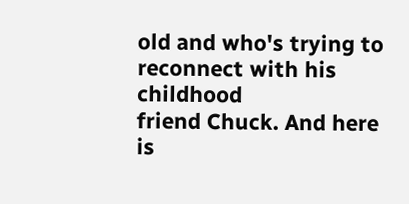old and who's trying to reconnect with his childhood
friend Chuck. And here is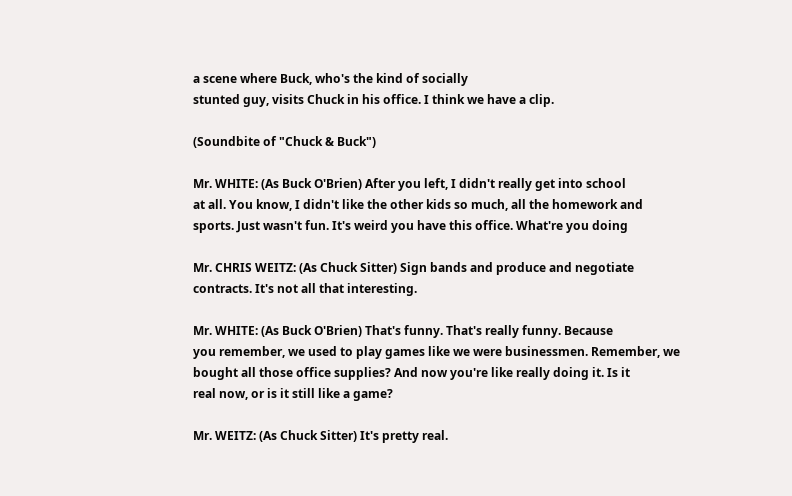a scene where Buck, who's the kind of socially
stunted guy, visits Chuck in his office. I think we have a clip.

(Soundbite of "Chuck & Buck")

Mr. WHITE: (As Buck O'Brien) After you left, I didn't really get into school
at all. You know, I didn't like the other kids so much, all the homework and
sports. Just wasn't fun. It's weird you have this office. What're you doing

Mr. CHRIS WEITZ: (As Chuck Sitter) Sign bands and produce and negotiate
contracts. It's not all that interesting.

Mr. WHITE: (As Buck O'Brien) That's funny. That's really funny. Because
you remember, we used to play games like we were businessmen. Remember, we
bought all those office supplies? And now you're like really doing it. Is it
real now, or is it still like a game?

Mr. WEITZ: (As Chuck Sitter) It's pretty real.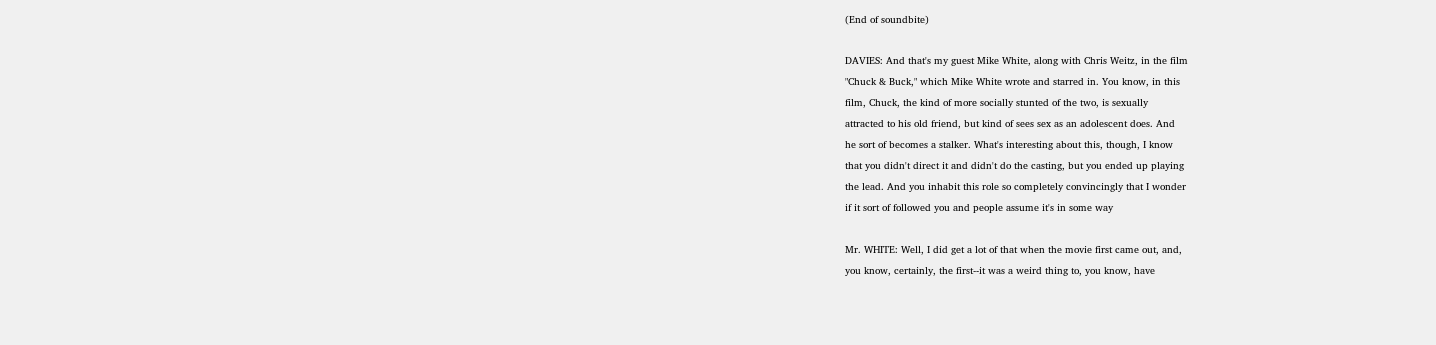(End of soundbite)

DAVIES: And that's my guest Mike White, along with Chris Weitz, in the film
"Chuck & Buck," which Mike White wrote and starred in. You know, in this
film, Chuck, the kind of more socially stunted of the two, is sexually
attracted to his old friend, but kind of sees sex as an adolescent does. And
he sort of becomes a stalker. What's interesting about this, though, I know
that you didn't direct it and didn't do the casting, but you ended up playing
the lead. And you inhabit this role so completely convincingly that I wonder
if it sort of followed you and people assume it's in some way

Mr. WHITE: Well, I did get a lot of that when the movie first came out, and,
you know, certainly, the first--it was a weird thing to, you know, have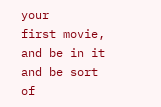your
first movie, and be in it and be sort of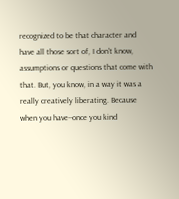recognized to be that character and
have all those sort of, I don't know, assumptions or questions that come with
that. But, you know, in a way it was a really creatively liberating. Because
when you have--once you kind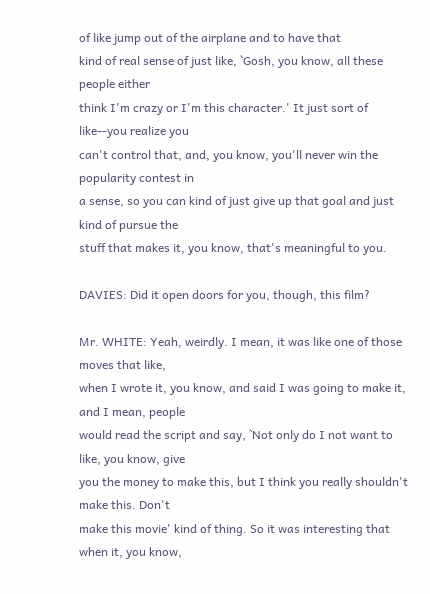of like jump out of the airplane and to have that
kind of real sense of just like, `Gosh, you know, all these people either
think I'm crazy or I'm this character.' It just sort of like--you realize you
can't control that, and, you know, you'll never win the popularity contest in
a sense, so you can kind of just give up that goal and just kind of pursue the
stuff that makes it, you know, that's meaningful to you.

DAVIES: Did it open doors for you, though, this film?

Mr. WHITE: Yeah, weirdly. I mean, it was like one of those moves that like,
when I wrote it, you know, and said I was going to make it, and I mean, people
would read the script and say, `Not only do I not want to like, you know, give
you the money to make this, but I think you really shouldn't make this. Don't
make this movie' kind of thing. So it was interesting that when it, you know,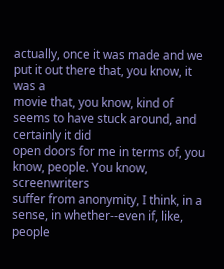actually, once it was made and we put it out there that, you know, it was a
movie that, you know, kind of seems to have stuck around, and certainly it did
open doors for me in terms of, you know, people. You know, screenwriters
suffer from anonymity, I think, in a sense, in whether--even if, like, people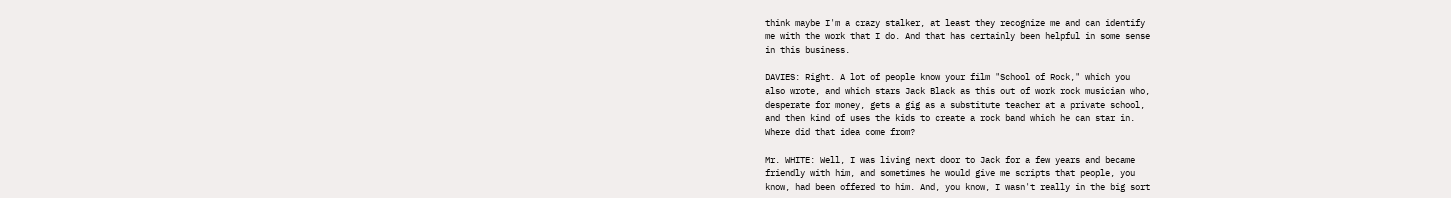think maybe I'm a crazy stalker, at least they recognize me and can identify
me with the work that I do. And that has certainly been helpful in some sense
in this business.

DAVIES: Right. A lot of people know your film "School of Rock," which you
also wrote, and which stars Jack Black as this out of work rock musician who,
desperate for money, gets a gig as a substitute teacher at a private school,
and then kind of uses the kids to create a rock band which he can star in.
Where did that idea come from?

Mr. WHITE: Well, I was living next door to Jack for a few years and became
friendly with him, and sometimes he would give me scripts that people, you
know, had been offered to him. And, you know, I wasn't really in the big sort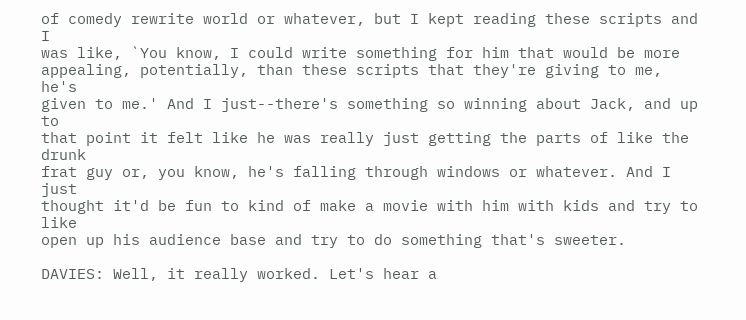of comedy rewrite world or whatever, but I kept reading these scripts and I
was like, `You know, I could write something for him that would be more
appealing, potentially, than these scripts that they're giving to me, he's
given to me.' And I just--there's something so winning about Jack, and up to
that point it felt like he was really just getting the parts of like the drunk
frat guy or, you know, he's falling through windows or whatever. And I just
thought it'd be fun to kind of make a movie with him with kids and try to like
open up his audience base and try to do something that's sweeter.

DAVIES: Well, it really worked. Let's hear a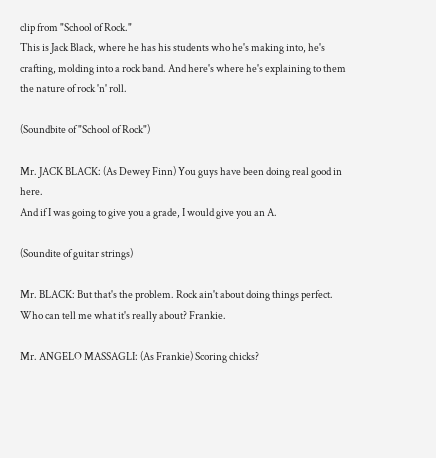clip from "School of Rock."
This is Jack Black, where he has his students who he's making into, he's
crafting, molding into a rock band. And here's where he's explaining to them
the nature of rock 'n' roll.

(Soundbite of "School of Rock")

Mr. JACK BLACK: (As Dewey Finn) You guys have been doing real good in here.
And if I was going to give you a grade, I would give you an A.

(Soundite of guitar strings)

Mr. BLACK: But that's the problem. Rock ain't about doing things perfect.
Who can tell me what it's really about? Frankie.

Mr. ANGELO MASSAGLI: (As Frankie) Scoring chicks?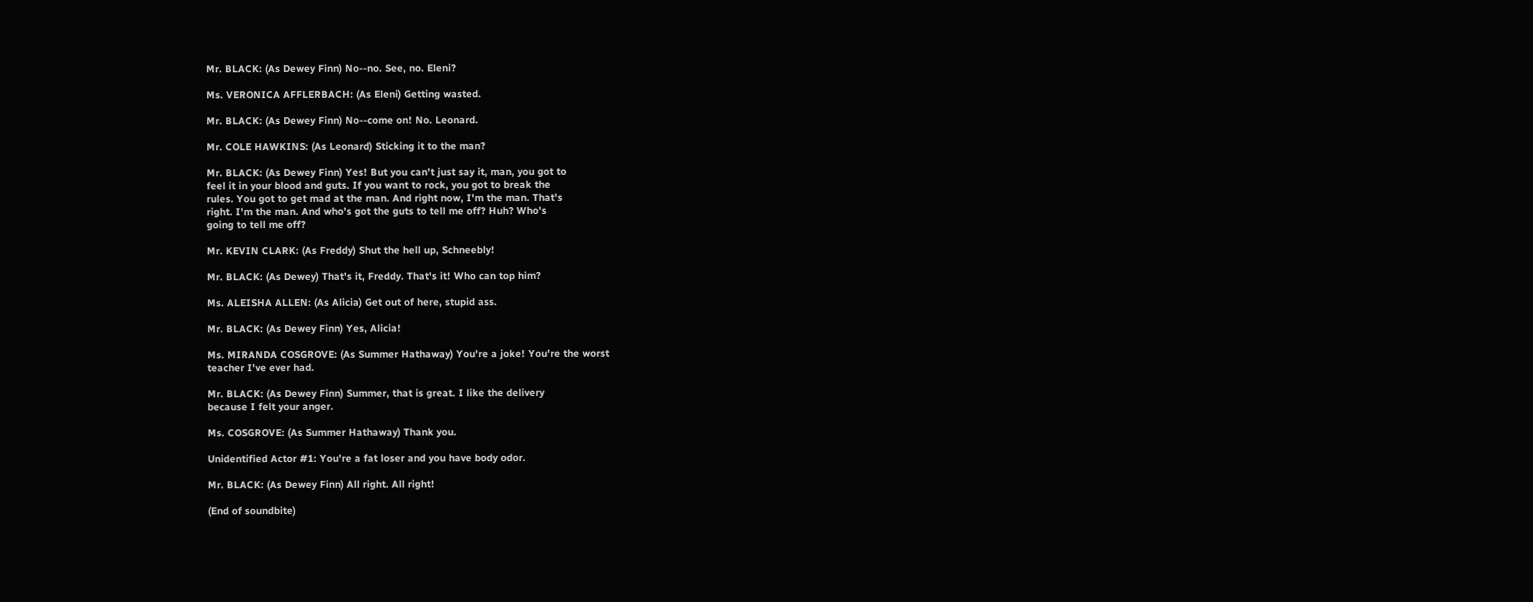Mr. BLACK: (As Dewey Finn) No--no. See, no. Eleni?

Ms. VERONICA AFFLERBACH: (As Eleni) Getting wasted.

Mr. BLACK: (As Dewey Finn) No--come on! No. Leonard.

Mr. COLE HAWKINS: (As Leonard) Sticking it to the man?

Mr. BLACK: (As Dewey Finn) Yes! But you can't just say it, man, you got to
feel it in your blood and guts. If you want to rock, you got to break the
rules. You got to get mad at the man. And right now, I'm the man. That's
right. I'm the man. And who's got the guts to tell me off? Huh? Who's
going to tell me off?

Mr. KEVIN CLARK: (As Freddy) Shut the hell up, Schneebly!

Mr. BLACK: (As Dewey) That's it, Freddy. That's it! Who can top him?

Ms. ALEISHA ALLEN: (As Alicia) Get out of here, stupid ass.

Mr. BLACK: (As Dewey Finn) Yes, Alicia!

Ms. MIRANDA COSGROVE: (As Summer Hathaway) You're a joke! You're the worst
teacher I've ever had.

Mr. BLACK: (As Dewey Finn) Summer, that is great. I like the delivery
because I felt your anger.

Ms. COSGROVE: (As Summer Hathaway) Thank you.

Unidentified Actor #1: You're a fat loser and you have body odor.

Mr. BLACK: (As Dewey Finn) All right. All right!

(End of soundbite)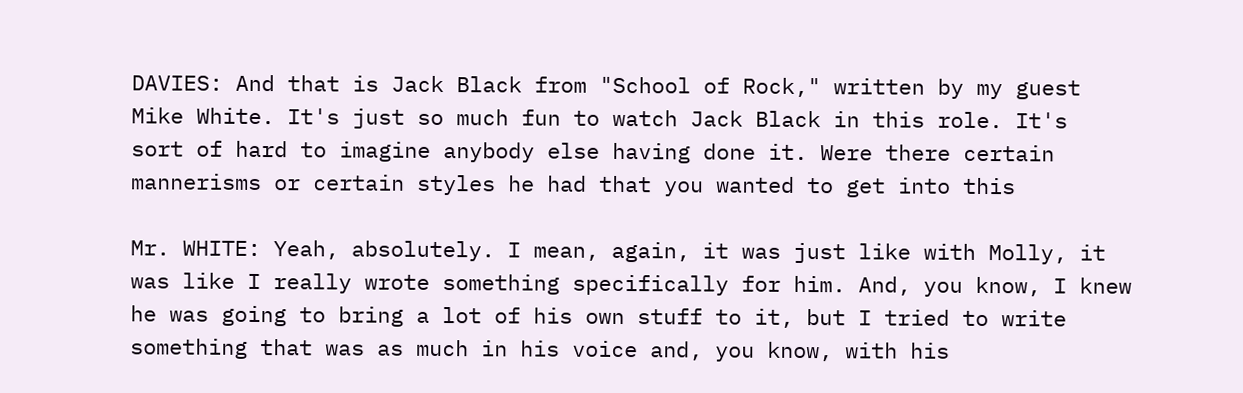DAVIES: And that is Jack Black from "School of Rock," written by my guest
Mike White. It's just so much fun to watch Jack Black in this role. It's
sort of hard to imagine anybody else having done it. Were there certain
mannerisms or certain styles he had that you wanted to get into this

Mr. WHITE: Yeah, absolutely. I mean, again, it was just like with Molly, it
was like I really wrote something specifically for him. And, you know, I knew
he was going to bring a lot of his own stuff to it, but I tried to write
something that was as much in his voice and, you know, with his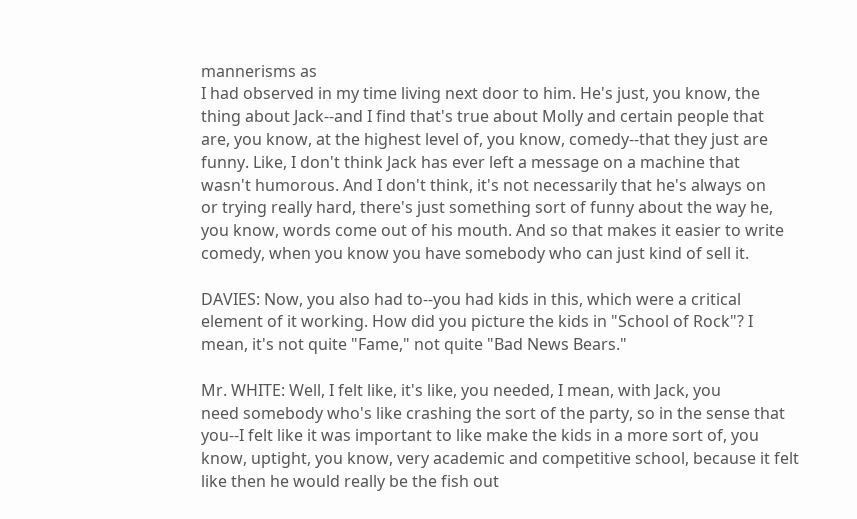mannerisms as
I had observed in my time living next door to him. He's just, you know, the
thing about Jack--and I find that's true about Molly and certain people that
are, you know, at the highest level of, you know, comedy--that they just are
funny. Like, I don't think Jack has ever left a message on a machine that
wasn't humorous. And I don't think, it's not necessarily that he's always on
or trying really hard, there's just something sort of funny about the way he,
you know, words come out of his mouth. And so that makes it easier to write
comedy, when you know you have somebody who can just kind of sell it.

DAVIES: Now, you also had to--you had kids in this, which were a critical
element of it working. How did you picture the kids in "School of Rock"? I
mean, it's not quite "Fame," not quite "Bad News Bears."

Mr. WHITE: Well, I felt like, it's like, you needed, I mean, with Jack, you
need somebody who's like crashing the sort of the party, so in the sense that
you--I felt like it was important to like make the kids in a more sort of, you
know, uptight, you know, very academic and competitive school, because it felt
like then he would really be the fish out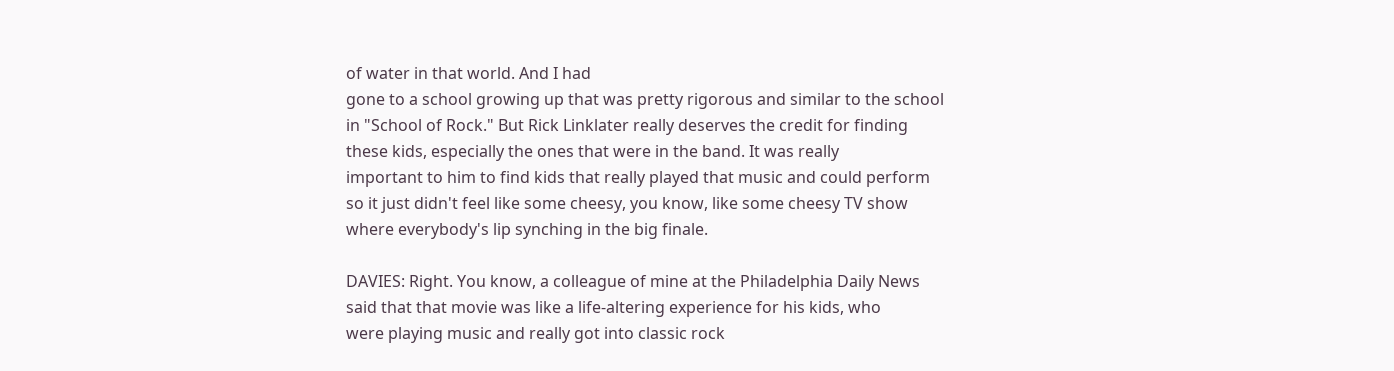of water in that world. And I had
gone to a school growing up that was pretty rigorous and similar to the school
in "School of Rock." But Rick Linklater really deserves the credit for finding
these kids, especially the ones that were in the band. It was really
important to him to find kids that really played that music and could perform
so it just didn't feel like some cheesy, you know, like some cheesy TV show
where everybody's lip synching in the big finale.

DAVIES: Right. You know, a colleague of mine at the Philadelphia Daily News
said that that movie was like a life-altering experience for his kids, who
were playing music and really got into classic rock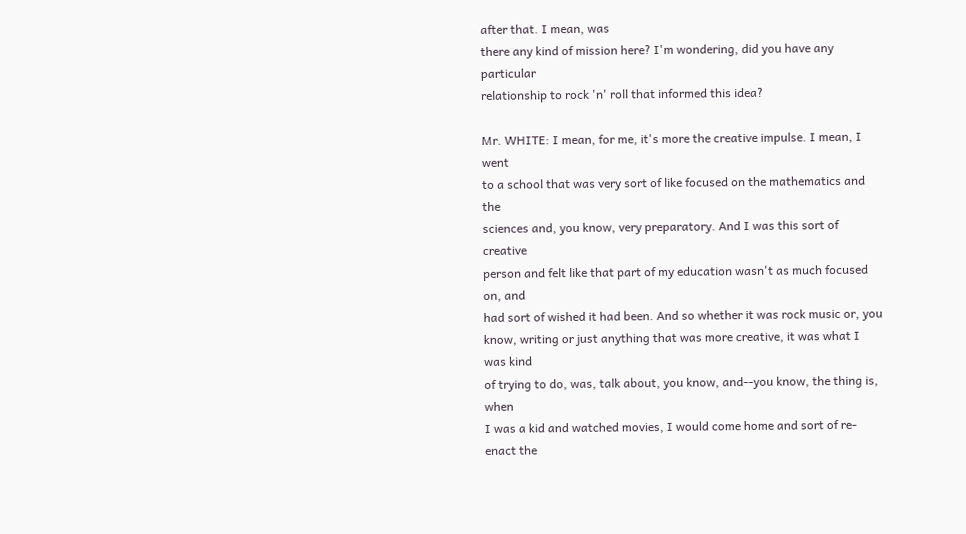after that. I mean, was
there any kind of mission here? I'm wondering, did you have any particular
relationship to rock 'n' roll that informed this idea?

Mr. WHITE: I mean, for me, it's more the creative impulse. I mean, I went
to a school that was very sort of like focused on the mathematics and the
sciences and, you know, very preparatory. And I was this sort of creative
person and felt like that part of my education wasn't as much focused on, and
had sort of wished it had been. And so whether it was rock music or, you
know, writing or just anything that was more creative, it was what I was kind
of trying to do, was, talk about, you know, and--you know, the thing is, when
I was a kid and watched movies, I would come home and sort of re-enact the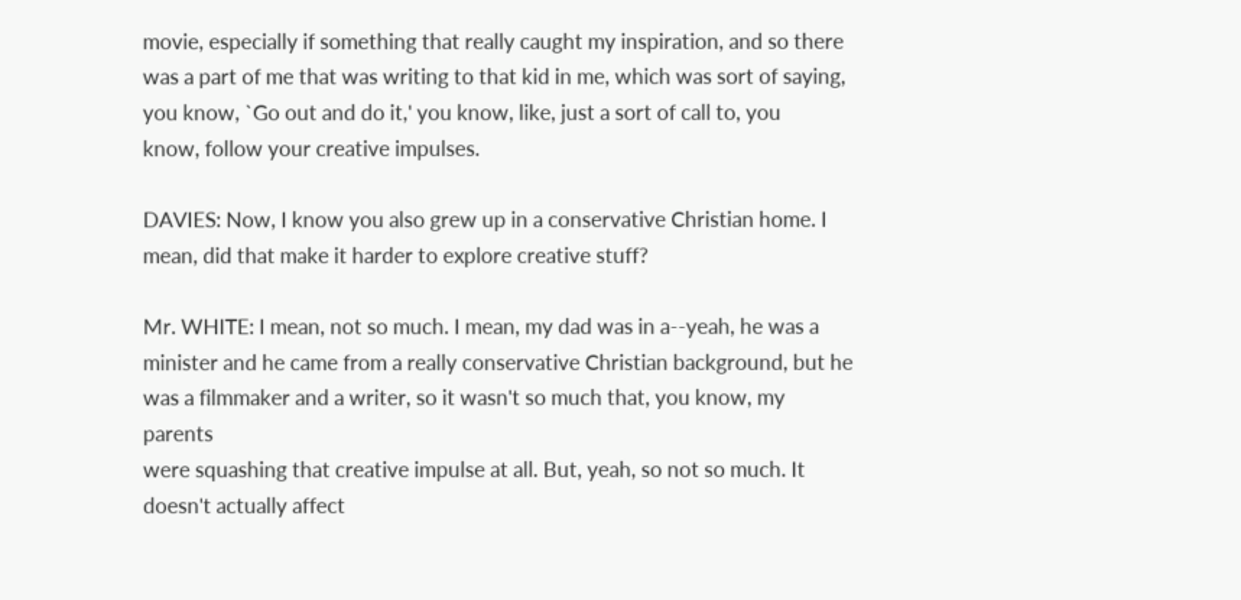movie, especially if something that really caught my inspiration, and so there
was a part of me that was writing to that kid in me, which was sort of saying,
you know, `Go out and do it,' you know, like, just a sort of call to, you
know, follow your creative impulses.

DAVIES: Now, I know you also grew up in a conservative Christian home. I
mean, did that make it harder to explore creative stuff?

Mr. WHITE: I mean, not so much. I mean, my dad was in a--yeah, he was a
minister and he came from a really conservative Christian background, but he
was a filmmaker and a writer, so it wasn't so much that, you know, my parents
were squashing that creative impulse at all. But, yeah, so not so much. It
doesn't actually affect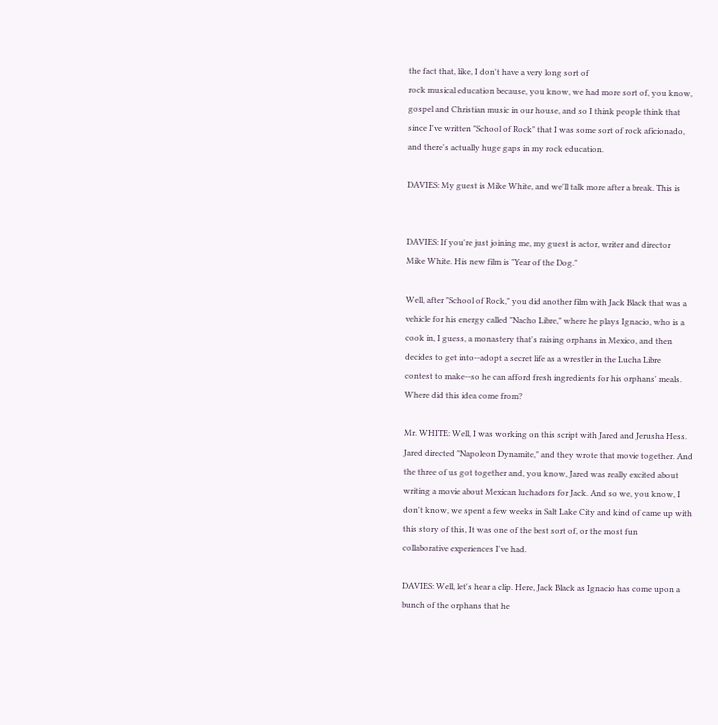the fact that, like, I don't have a very long sort of
rock musical education because, you know, we had more sort of, you know,
gospel and Christian music in our house, and so I think people think that
since I've written "School of Rock" that I was some sort of rock aficionado,
and there's actually huge gaps in my rock education.

DAVIES: My guest is Mike White, and we'll talk more after a break. This is


DAVIES: If you're just joining me, my guest is actor, writer and director
Mike White. His new film is "Year of the Dog."

Well, after "School of Rock," you did another film with Jack Black that was a
vehicle for his energy called "Nacho Libre," where he plays Ignacio, who is a
cook in, I guess, a monastery that's raising orphans in Mexico, and then
decides to get into--adopt a secret life as a wrestler in the Lucha Libre
contest to make--so he can afford fresh ingredients for his orphans' meals.
Where did this idea come from?

Mr. WHITE: Well, I was working on this script with Jared and Jerusha Hess.
Jared directed "Napoleon Dynamite," and they wrote that movie together. And
the three of us got together and, you know, Jared was really excited about
writing a movie about Mexican luchadors for Jack. And so we, you know, I
don't know, we spent a few weeks in Salt Lake City and kind of came up with
this story of this, It was one of the best sort of, or the most fun
collaborative experiences I've had.

DAVIES: Well, let's hear a clip. Here, Jack Black as Ignacio has come upon a
bunch of the orphans that he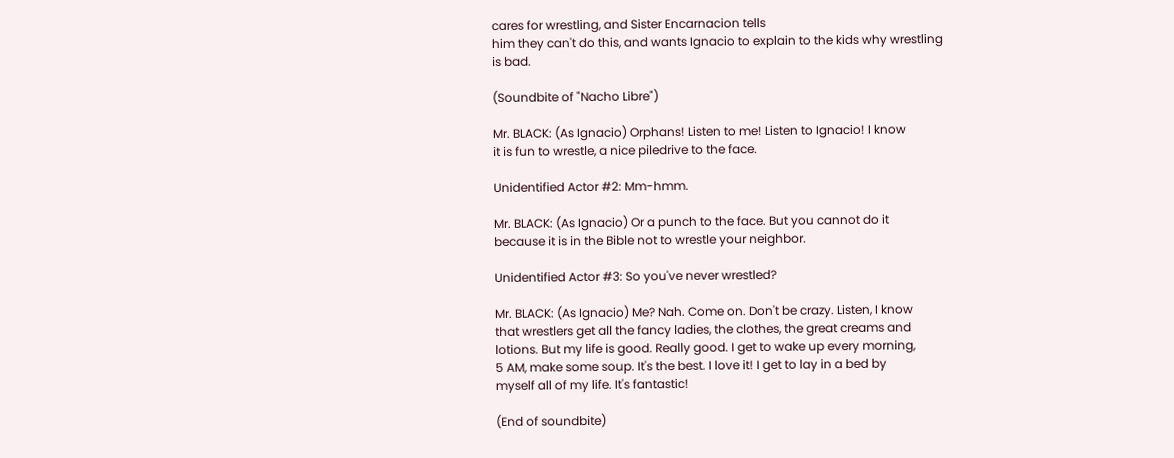cares for wrestling, and Sister Encarnacion tells
him they can't do this, and wants Ignacio to explain to the kids why wrestling
is bad.

(Soundbite of "Nacho Libre")

Mr. BLACK: (As Ignacio) Orphans! Listen to me! Listen to Ignacio! I know
it is fun to wrestle, a nice piledrive to the face.

Unidentified Actor #2: Mm-hmm.

Mr. BLACK: (As Ignacio) Or a punch to the face. But you cannot do it
because it is in the Bible not to wrestle your neighbor.

Unidentified Actor #3: So you've never wrestled?

Mr. BLACK: (As Ignacio) Me? Nah. Come on. Don't be crazy. Listen, I know
that wrestlers get all the fancy ladies, the clothes, the great creams and
lotions. But my life is good. Really good. I get to wake up every morning,
5 AM, make some soup. It's the best. I love it! I get to lay in a bed by
myself all of my life. It's fantastic!

(End of soundbite)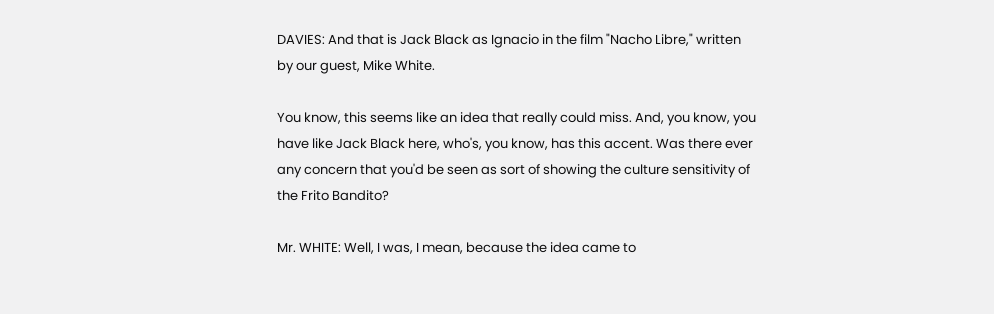DAVIES: And that is Jack Black as Ignacio in the film "Nacho Libre," written
by our guest, Mike White.

You know, this seems like an idea that really could miss. And, you know, you
have like Jack Black here, who's, you know, has this accent. Was there ever
any concern that you'd be seen as sort of showing the culture sensitivity of
the Frito Bandito?

Mr. WHITE: Well, I was, I mean, because the idea came to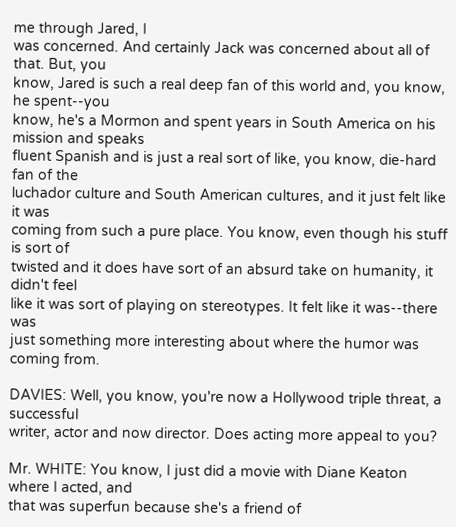me through Jared, I
was concerned. And certainly Jack was concerned about all of that. But, you
know, Jared is such a real deep fan of this world and, you know, he spent--you
know, he's a Mormon and spent years in South America on his mission and speaks
fluent Spanish and is just a real sort of like, you know, die-hard fan of the
luchador culture and South American cultures, and it just felt like it was
coming from such a pure place. You know, even though his stuff is sort of
twisted and it does have sort of an absurd take on humanity, it didn't feel
like it was sort of playing on stereotypes. It felt like it was--there was
just something more interesting about where the humor was coming from.

DAVIES: Well, you know, you're now a Hollywood triple threat, a successful
writer, actor and now director. Does acting more appeal to you?

Mr. WHITE: You know, I just did a movie with Diane Keaton where I acted, and
that was superfun because she's a friend of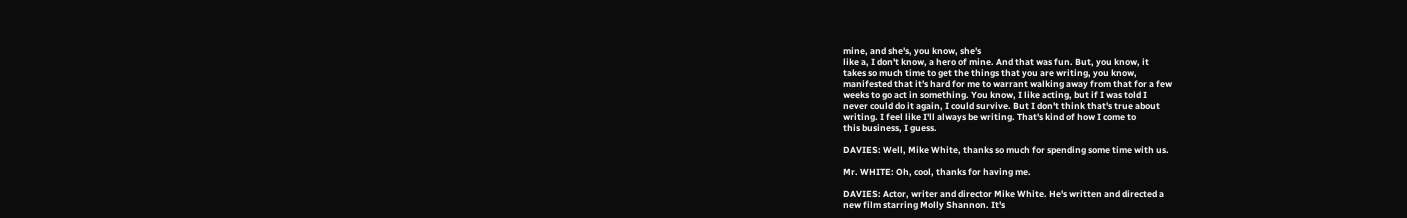mine, and she's, you know, she's
like a, I don't know, a hero of mine. And that was fun. But, you know, it
takes so much time to get the things that you are writing, you know,
manifested that it's hard for me to warrant walking away from that for a few
weeks to go act in something. You know, I like acting, but if I was told I
never could do it again, I could survive. But I don't think that's true about
writing. I feel like I'll always be writing. That's kind of how I come to
this business, I guess.

DAVIES: Well, Mike White, thanks so much for spending some time with us.

Mr. WHITE: Oh, cool, thanks for having me.

DAVIES: Actor, writer and director Mike White. He's written and directed a
new film starring Molly Shannon. It's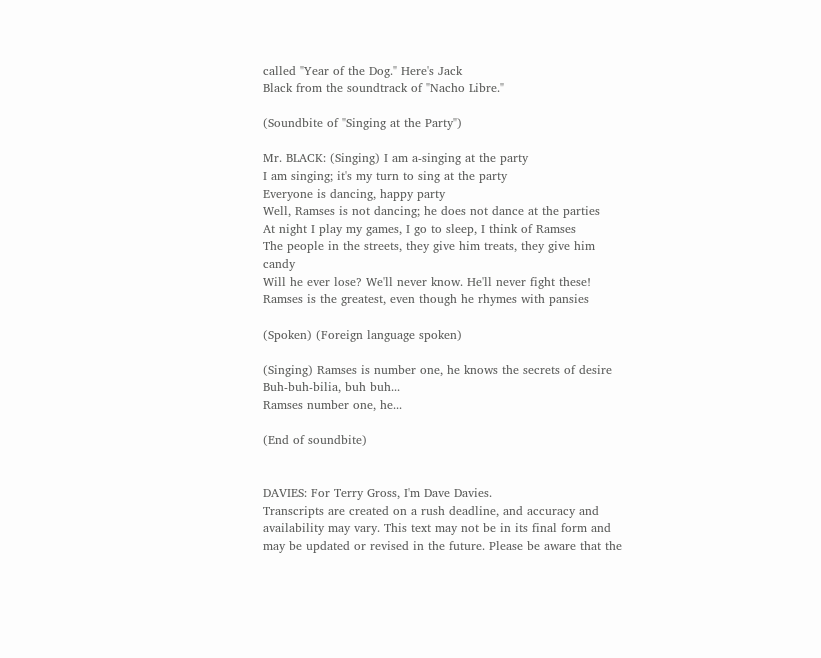called "Year of the Dog." Here's Jack
Black from the soundtrack of "Nacho Libre."

(Soundbite of "Singing at the Party")

Mr. BLACK: (Singing) I am a-singing at the party
I am singing; it's my turn to sing at the party
Everyone is dancing, happy party
Well, Ramses is not dancing; he does not dance at the parties
At night I play my games, I go to sleep, I think of Ramses
The people in the streets, they give him treats, they give him candy
Will he ever lose? We'll never know. He'll never fight these!
Ramses is the greatest, even though he rhymes with pansies

(Spoken) (Foreign language spoken)

(Singing) Ramses is number one, he knows the secrets of desire
Buh-buh-bilia, buh buh...
Ramses number one, he...

(End of soundbite)


DAVIES: For Terry Gross, I'm Dave Davies.
Transcripts are created on a rush deadline, and accuracy and availability may vary. This text may not be in its final form and may be updated or revised in the future. Please be aware that the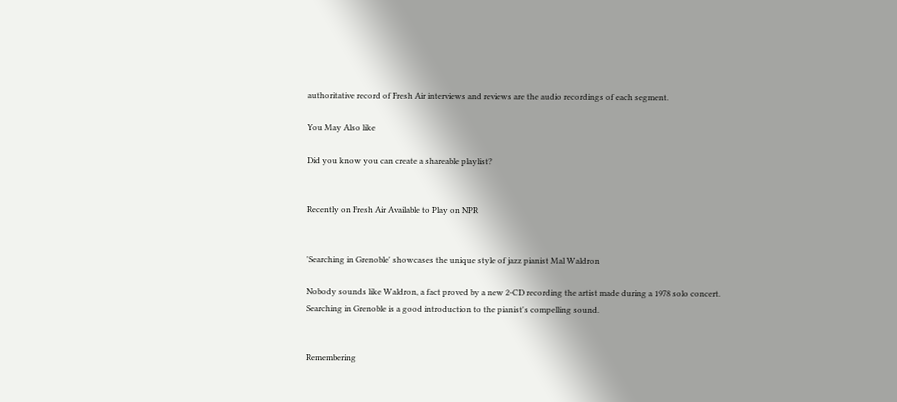authoritative record of Fresh Air interviews and reviews are the audio recordings of each segment.

You May Also like

Did you know you can create a shareable playlist?


Recently on Fresh Air Available to Play on NPR


'Searching in Grenoble' showcases the unique style of jazz pianist Mal Waldron

Nobody sounds like Waldron, a fact proved by a new 2-CD recording the artist made during a 1978 solo concert. Searching in Grenoble is a good introduction to the pianist's compelling sound.


Remembering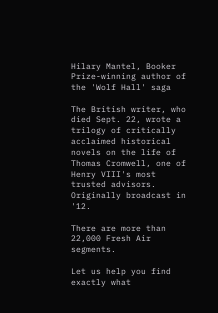Hilary Mantel, Booker Prize-winning author of the 'Wolf Hall' saga

The British writer, who died Sept. 22, wrote a trilogy of critically acclaimed historical novels on the life of Thomas Cromwell, one of Henry VIII's most trusted advisors. Originally broadcast in '12.

There are more than 22,000 Fresh Air segments.

Let us help you find exactly what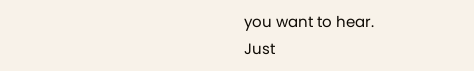you want to hear.
Just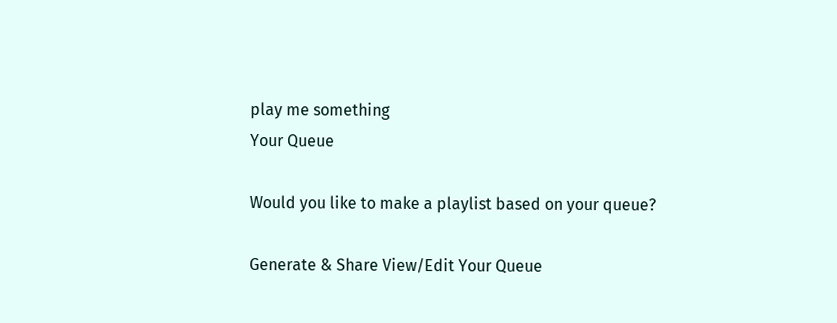play me something
Your Queue

Would you like to make a playlist based on your queue?

Generate & Share View/Edit Your Queue